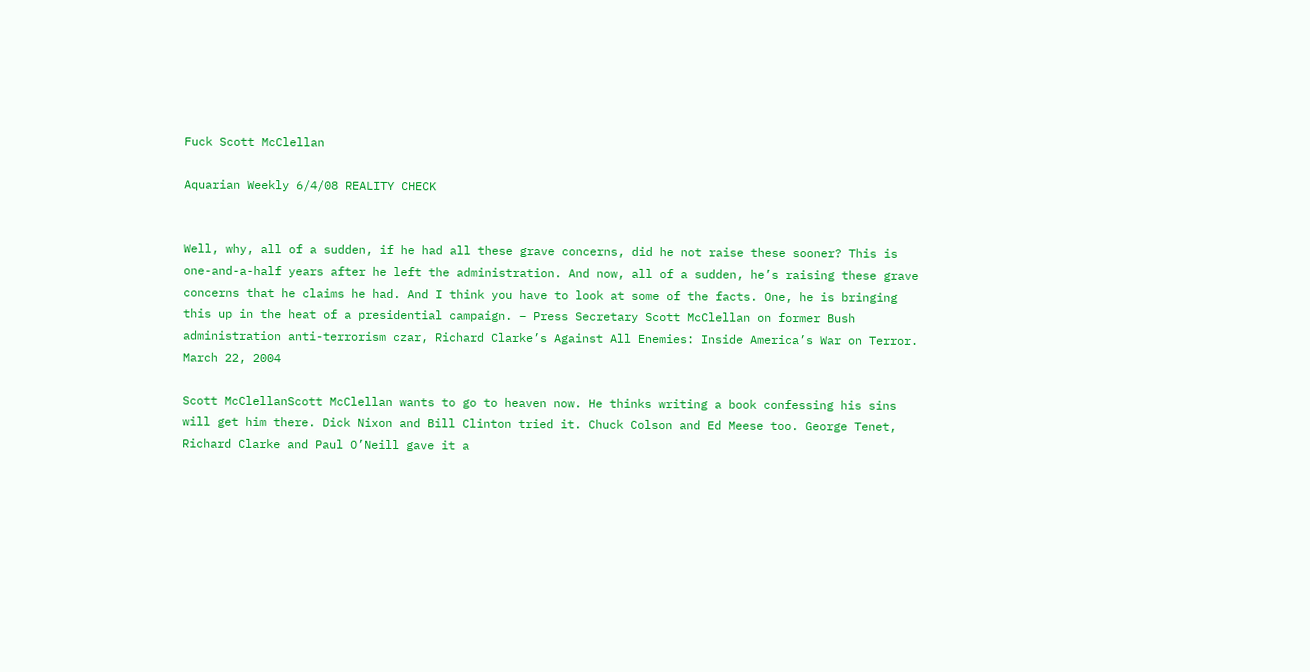Fuck Scott McClellan

Aquarian Weekly 6/4/08 REALITY CHECK


Well, why, all of a sudden, if he had all these grave concerns, did he not raise these sooner? This is one-and-a-half years after he left the administration. And now, all of a sudden, he’s raising these grave concerns that he claims he had. And I think you have to look at some of the facts. One, he is bringing this up in the heat of a presidential campaign. – Press Secretary Scott McClellan on former Bush administration anti-terrorism czar, Richard Clarke’s Against All Enemies: Inside America’s War on Terror. March 22, 2004

Scott McClellanScott McClellan wants to go to heaven now. He thinks writing a book confessing his sins will get him there. Dick Nixon and Bill Clinton tried it. Chuck Colson and Ed Meese too. George Tenet, Richard Clarke and Paul O’Neill gave it a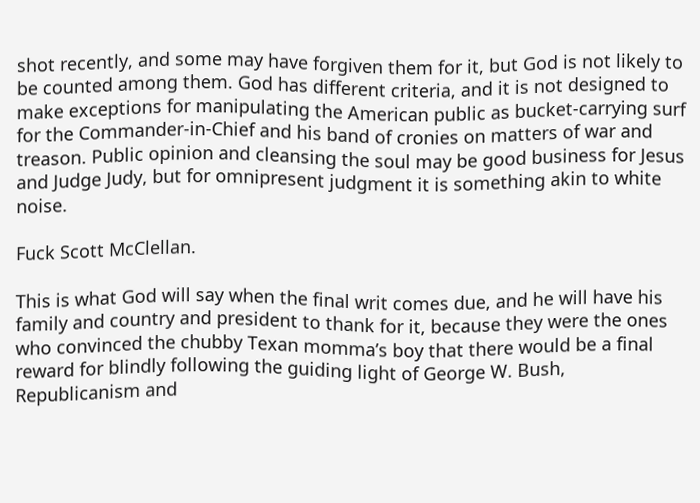shot recently, and some may have forgiven them for it, but God is not likely to be counted among them. God has different criteria, and it is not designed to make exceptions for manipulating the American public as bucket-carrying surf for the Commander-in-Chief and his band of cronies on matters of war and treason. Public opinion and cleansing the soul may be good business for Jesus and Judge Judy, but for omnipresent judgment it is something akin to white noise.

Fuck Scott McClellan.

This is what God will say when the final writ comes due, and he will have his family and country and president to thank for it, because they were the ones who convinced the chubby Texan momma’s boy that there would be a final reward for blindly following the guiding light of George W. Bush, Republicanism and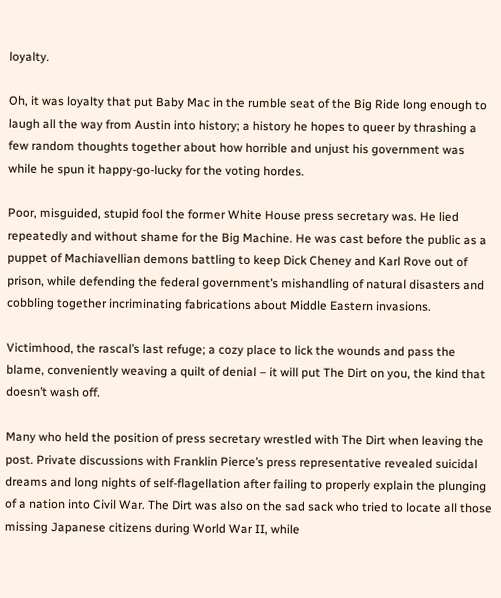loyalty.

Oh, it was loyalty that put Baby Mac in the rumble seat of the Big Ride long enough to laugh all the way from Austin into history; a history he hopes to queer by thrashing a few random thoughts together about how horrible and unjust his government was while he spun it happy-go-lucky for the voting hordes.

Poor, misguided, stupid fool the former White House press secretary was. He lied repeatedly and without shame for the Big Machine. He was cast before the public as a puppet of Machiavellian demons battling to keep Dick Cheney and Karl Rove out of prison, while defending the federal government’s mishandling of natural disasters and cobbling together incriminating fabrications about Middle Eastern invasions.

Victimhood, the rascal’s last refuge; a cozy place to lick the wounds and pass the blame, conveniently weaving a quilt of denial – it will put The Dirt on you, the kind that doesn’t wash off.

Many who held the position of press secretary wrestled with The Dirt when leaving the post. Private discussions with Franklin Pierce’s press representative revealed suicidal dreams and long nights of self-flagellation after failing to properly explain the plunging of a nation into Civil War. The Dirt was also on the sad sack who tried to locate all those missing Japanese citizens during World War II, while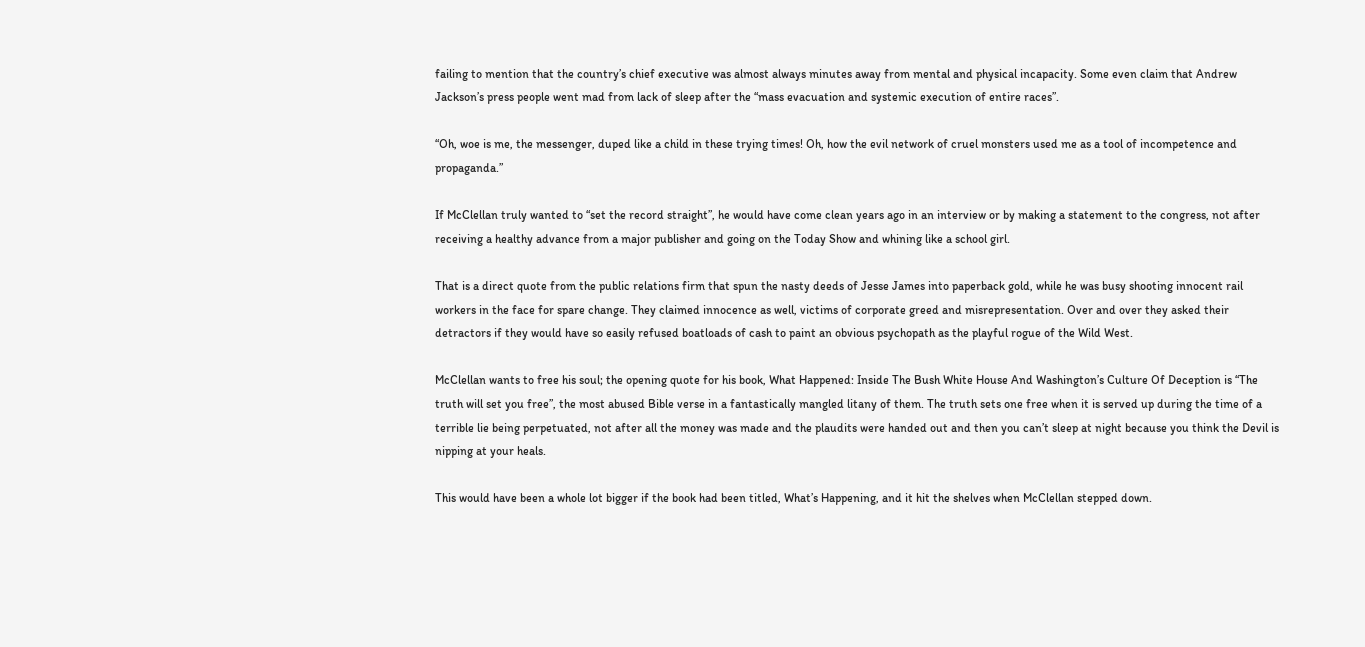failing to mention that the country’s chief executive was almost always minutes away from mental and physical incapacity. Some even claim that Andrew Jackson’s press people went mad from lack of sleep after the “mass evacuation and systemic execution of entire races”.

“Oh, woe is me, the messenger, duped like a child in these trying times! Oh, how the evil network of cruel monsters used me as a tool of incompetence and propaganda.”

If McClellan truly wanted to “set the record straight”, he would have come clean years ago in an interview or by making a statement to the congress, not after receiving a healthy advance from a major publisher and going on the Today Show and whining like a school girl.

That is a direct quote from the public relations firm that spun the nasty deeds of Jesse James into paperback gold, while he was busy shooting innocent rail workers in the face for spare change. They claimed innocence as well, victims of corporate greed and misrepresentation. Over and over they asked their detractors if they would have so easily refused boatloads of cash to paint an obvious psychopath as the playful rogue of the Wild West.

McClellan wants to free his soul; the opening quote for his book, What Happened: Inside The Bush White House And Washington’s Culture Of Deception is “The truth will set you free”, the most abused Bible verse in a fantastically mangled litany of them. The truth sets one free when it is served up during the time of a terrible lie being perpetuated, not after all the money was made and the plaudits were handed out and then you can’t sleep at night because you think the Devil is nipping at your heals.

This would have been a whole lot bigger if the book had been titled, What’s Happening, and it hit the shelves when McClellan stepped down.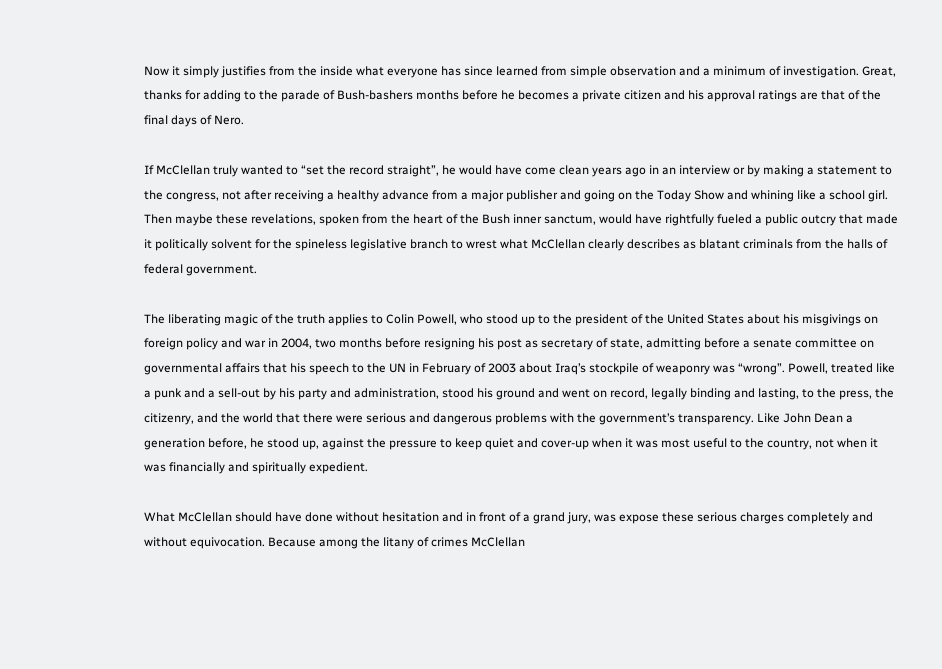Now it simply justifies from the inside what everyone has since learned from simple observation and a minimum of investigation. Great, thanks for adding to the parade of Bush-bashers months before he becomes a private citizen and his approval ratings are that of the final days of Nero.

If McClellan truly wanted to “set the record straight”, he would have come clean years ago in an interview or by making a statement to the congress, not after receiving a healthy advance from a major publisher and going on the Today Show and whining like a school girl. Then maybe these revelations, spoken from the heart of the Bush inner sanctum, would have rightfully fueled a public outcry that made it politically solvent for the spineless legislative branch to wrest what McClellan clearly describes as blatant criminals from the halls of federal government.

The liberating magic of the truth applies to Colin Powell, who stood up to the president of the United States about his misgivings on foreign policy and war in 2004, two months before resigning his post as secretary of state, admitting before a senate committee on governmental affairs that his speech to the UN in February of 2003 about Iraq’s stockpile of weaponry was “wrong”. Powell, treated like a punk and a sell-out by his party and administration, stood his ground and went on record, legally binding and lasting, to the press, the citizenry, and the world that there were serious and dangerous problems with the government’s transparency. Like John Dean a generation before, he stood up, against the pressure to keep quiet and cover-up when it was most useful to the country, not when it was financially and spiritually expedient.

What McClellan should have done without hesitation and in front of a grand jury, was expose these serious charges completely and without equivocation. Because among the litany of crimes McClellan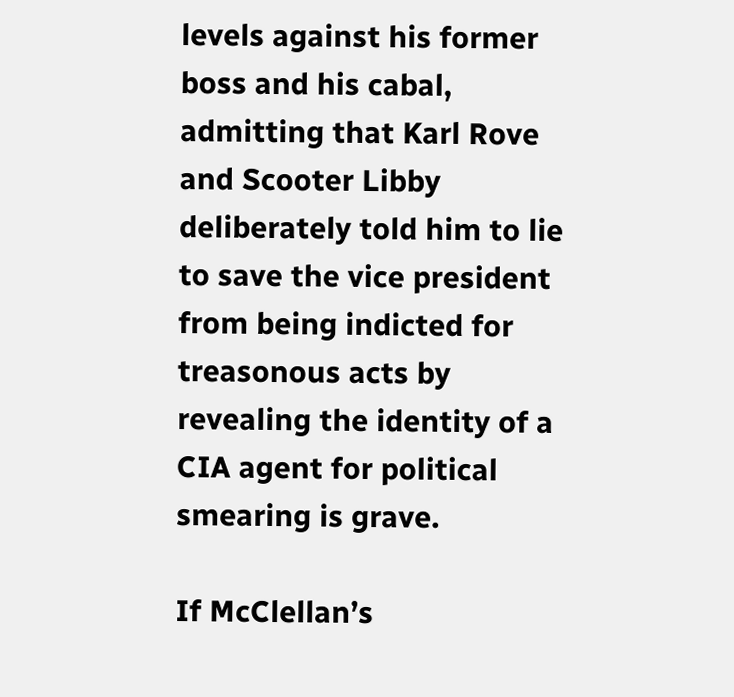levels against his former boss and his cabal, admitting that Karl Rove and Scooter Libby deliberately told him to lie to save the vice president from being indicted for treasonous acts by revealing the identity of a CIA agent for political smearing is grave.

If McClellan’s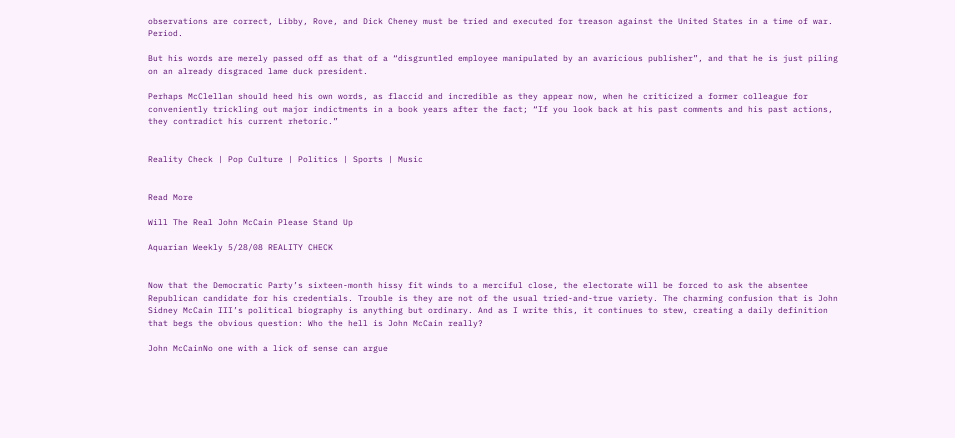observations are correct, Libby, Rove, and Dick Cheney must be tried and executed for treason against the United States in a time of war. Period.

But his words are merely passed off as that of a “disgruntled employee manipulated by an avaricious publisher”, and that he is just piling on an already disgraced lame duck president.

Perhaps McClellan should heed his own words, as flaccid and incredible as they appear now, when he criticized a former colleague for conveniently trickling out major indictments in a book years after the fact; “If you look back at his past comments and his past actions, they contradict his current rhetoric.”


Reality Check | Pop Culture | Politics | Sports | Music


Read More

Will The Real John McCain Please Stand Up

Aquarian Weekly 5/28/08 REALITY CHECK


Now that the Democratic Party’s sixteen-month hissy fit winds to a merciful close, the electorate will be forced to ask the absentee Republican candidate for his credentials. Trouble is they are not of the usual tried-and-true variety. The charming confusion that is John Sidney McCain III’s political biography is anything but ordinary. And as I write this, it continues to stew, creating a daily definition that begs the obvious question: Who the hell is John McCain really?

John McCainNo one with a lick of sense can argue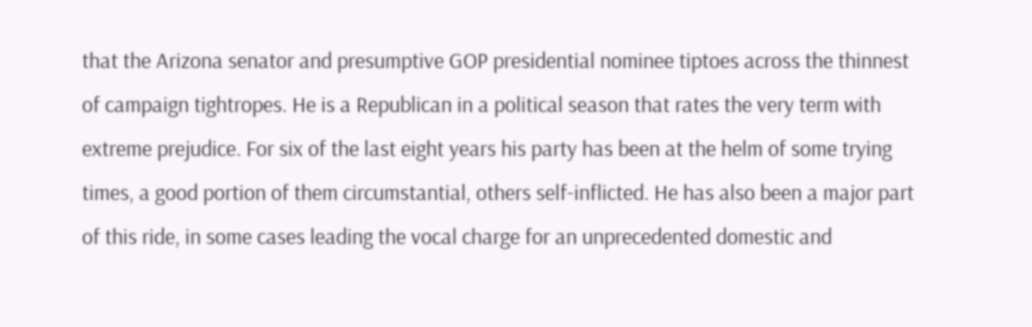that the Arizona senator and presumptive GOP presidential nominee tiptoes across the thinnest of campaign tightropes. He is a Republican in a political season that rates the very term with extreme prejudice. For six of the last eight years his party has been at the helm of some trying times, a good portion of them circumstantial, others self-inflicted. He has also been a major part of this ride, in some cases leading the vocal charge for an unprecedented domestic and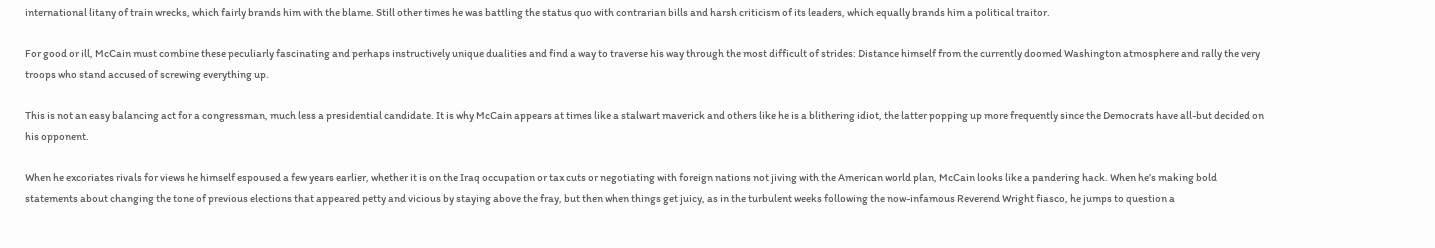international litany of train wrecks, which fairly brands him with the blame. Still other times he was battling the status quo with contrarian bills and harsh criticism of its leaders, which equally brands him a political traitor.

For good or ill, McCain must combine these peculiarly fascinating and perhaps instructively unique dualities and find a way to traverse his way through the most difficult of strides: Distance himself from the currently doomed Washington atmosphere and rally the very troops who stand accused of screwing everything up.

This is not an easy balancing act for a congressman, much less a presidential candidate. It is why McCain appears at times like a stalwart maverick and others like he is a blithering idiot, the latter popping up more frequently since the Democrats have all-but decided on his opponent.

When he excoriates rivals for views he himself espoused a few years earlier, whether it is on the Iraq occupation or tax cuts or negotiating with foreign nations not jiving with the American world plan, McCain looks like a pandering hack. When he’s making bold statements about changing the tone of previous elections that appeared petty and vicious by staying above the fray, but then when things get juicy, as in the turbulent weeks following the now-infamous Reverend Wright fiasco, he jumps to question a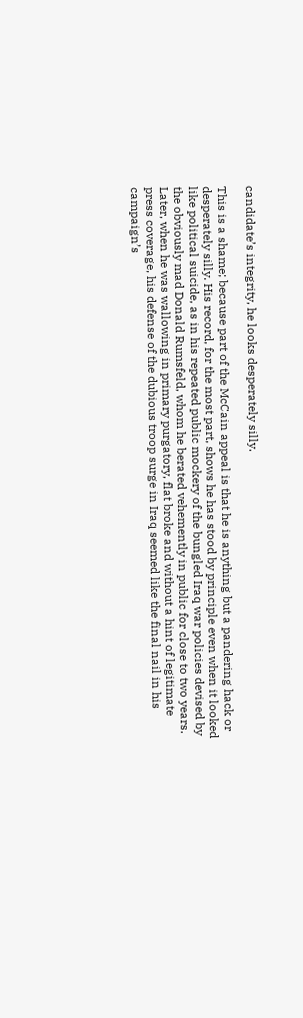candidate’s integrity, he looks desperately silly.

This is a shame; because part of the McCain appeal is that he is anything but a pandering hack or desperately silly. His record, for the most part, shows he has stood by principle even when it looked like political suicide, as in his repeated public mockery of the bungled Iraq war policies devised by the obviously mad Donald Rumsfeld, whom he berated vehemently in public for close to two years. Later, when he was wallowing in primary purgatory, flat broke and without a hint of legitimate press coverage, his defense of the dubious troop surge in Iraq seemed like the final nail in his campaign’s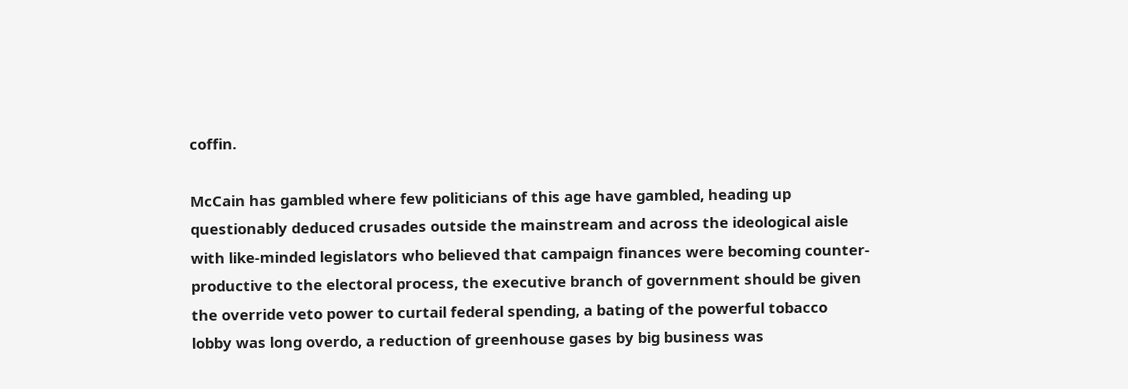coffin.

McCain has gambled where few politicians of this age have gambled, heading up questionably deduced crusades outside the mainstream and across the ideological aisle with like-minded legislators who believed that campaign finances were becoming counter-productive to the electoral process, the executive branch of government should be given the override veto power to curtail federal spending, a bating of the powerful tobacco lobby was long overdo, a reduction of greenhouse gases by big business was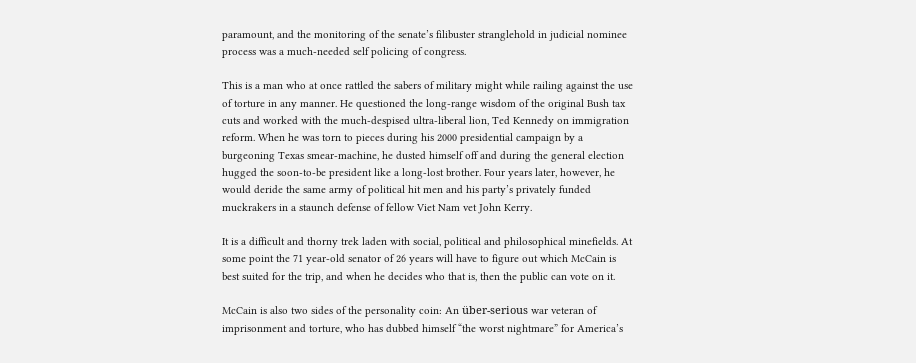paramount, and the monitoring of the senate’s filibuster stranglehold in judicial nominee process was a much-needed self policing of congress.

This is a man who at once rattled the sabers of military might while railing against the use of torture in any manner. He questioned the long-range wisdom of the original Bush tax cuts and worked with the much-despised ultra-liberal lion, Ted Kennedy on immigration reform. When he was torn to pieces during his 2000 presidential campaign by a burgeoning Texas smear-machine, he dusted himself off and during the general election hugged the soon-to-be president like a long-lost brother. Four years later, however, he would deride the same army of political hit men and his party’s privately funded muckrakers in a staunch defense of fellow Viet Nam vet John Kerry.

It is a difficult and thorny trek laden with social, political and philosophical minefields. At some point the 71 year-old senator of 26 years will have to figure out which McCain is best suited for the trip, and when he decides who that is, then the public can vote on it.

McCain is also two sides of the personality coin: An über-serious war veteran of imprisonment and torture, who has dubbed himself “the worst nightmare” for America’s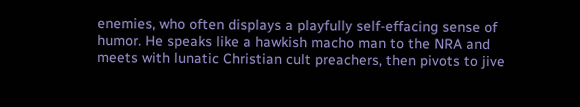enemies, who often displays a playfully self-effacing sense of humor. He speaks like a hawkish macho man to the NRA and meets with lunatic Christian cult preachers, then pivots to jive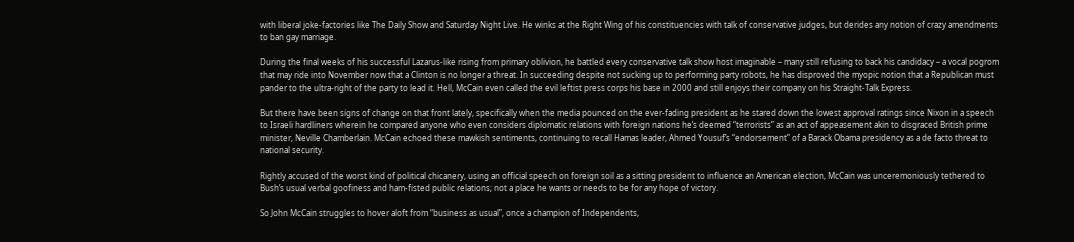with liberal joke-factories like The Daily Show and Saturday Night Live. He winks at the Right Wing of his constituencies with talk of conservative judges, but derides any notion of crazy amendments to ban gay marriage.

During the final weeks of his successful Lazarus-like rising from primary oblivion, he battled every conservative talk show host imaginable – many still refusing to back his candidacy – a vocal pogrom that may ride into November now that a Clinton is no longer a threat. In succeeding despite not sucking up to performing party robots, he has disproved the myopic notion that a Republican must pander to the ultra-right of the party to lead it. Hell, McCain even called the evil leftist press corps his base in 2000 and still enjoys their company on his Straight-Talk Express.

But there have been signs of change on that front lately, specifically when the media pounced on the ever-fading president as he stared down the lowest approval ratings since Nixon in a speech to Israeli hardliners wherein he compared anyone who even considers diplomatic relations with foreign nations he’s deemed “terrorists” as an act of appeasement akin to disgraced British prime minister, Neville Chamberlain. McCain echoed these mawkish sentiments, continuing to recall Hamas leader, Ahmed Yousuf’s “endorsement” of a Barack Obama presidency as a de facto threat to national security.

Rightly accused of the worst kind of political chicanery, using an official speech on foreign soil as a sitting president to influence an American election, McCain was unceremoniously tethered to Bush’s usual verbal goofiness and ham-fisted public relations; not a place he wants or needs to be for any hope of victory.

So John McCain struggles to hover aloft from “business as usual”, once a champion of Independents,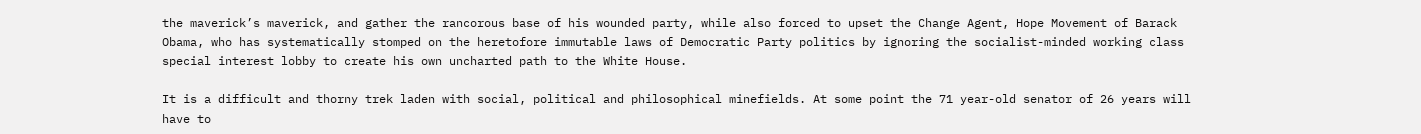the maverick’s maverick, and gather the rancorous base of his wounded party, while also forced to upset the Change Agent, Hope Movement of Barack Obama, who has systematically stomped on the heretofore immutable laws of Democratic Party politics by ignoring the socialist-minded working class special interest lobby to create his own uncharted path to the White House.

It is a difficult and thorny trek laden with social, political and philosophical minefields. At some point the 71 year-old senator of 26 years will have to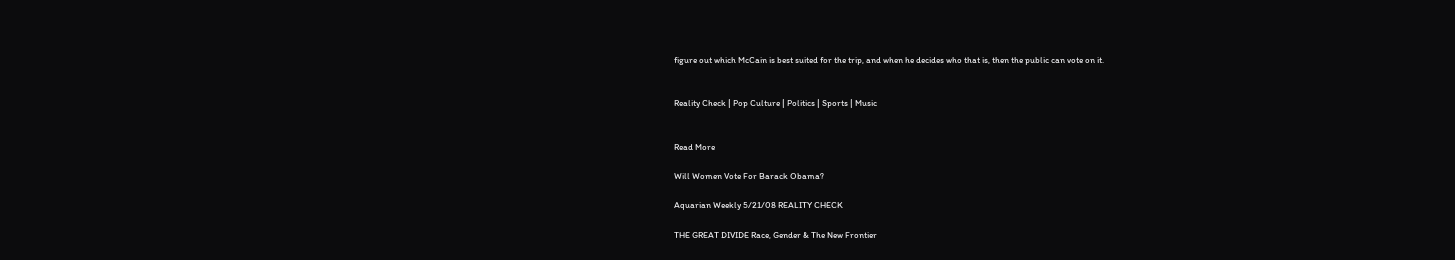figure out which McCain is best suited for the trip, and when he decides who that is, then the public can vote on it.


Reality Check | Pop Culture | Politics | Sports | Music


Read More

Will Women Vote For Barack Obama?

Aquarian Weekly 5/21/08 REALITY CHECK

THE GREAT DIVIDE Race, Gender & The New Frontier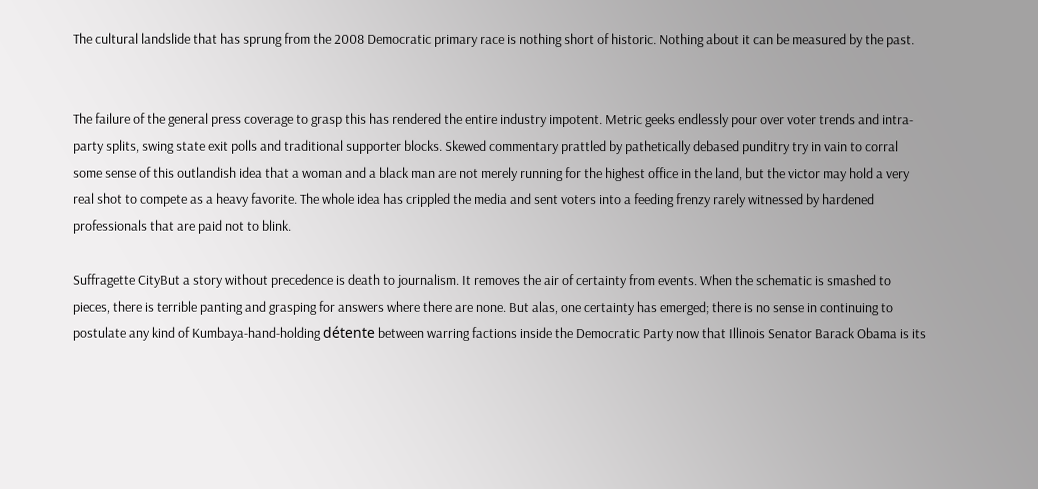The cultural landslide that has sprung from the 2008 Democratic primary race is nothing short of historic. Nothing about it can be measured by the past.


The failure of the general press coverage to grasp this has rendered the entire industry impotent. Metric geeks endlessly pour over voter trends and intra-party splits, swing state exit polls and traditional supporter blocks. Skewed commentary prattled by pathetically debased punditry try in vain to corral some sense of this outlandish idea that a woman and a black man are not merely running for the highest office in the land, but the victor may hold a very real shot to compete as a heavy favorite. The whole idea has crippled the media and sent voters into a feeding frenzy rarely witnessed by hardened professionals that are paid not to blink.

Suffragette CityBut a story without precedence is death to journalism. It removes the air of certainty from events. When the schematic is smashed to pieces, there is terrible panting and grasping for answers where there are none. But alas, one certainty has emerged; there is no sense in continuing to postulate any kind of Kumbaya-hand-holding détente between warring factions inside the Democratic Party now that Illinois Senator Barack Obama is its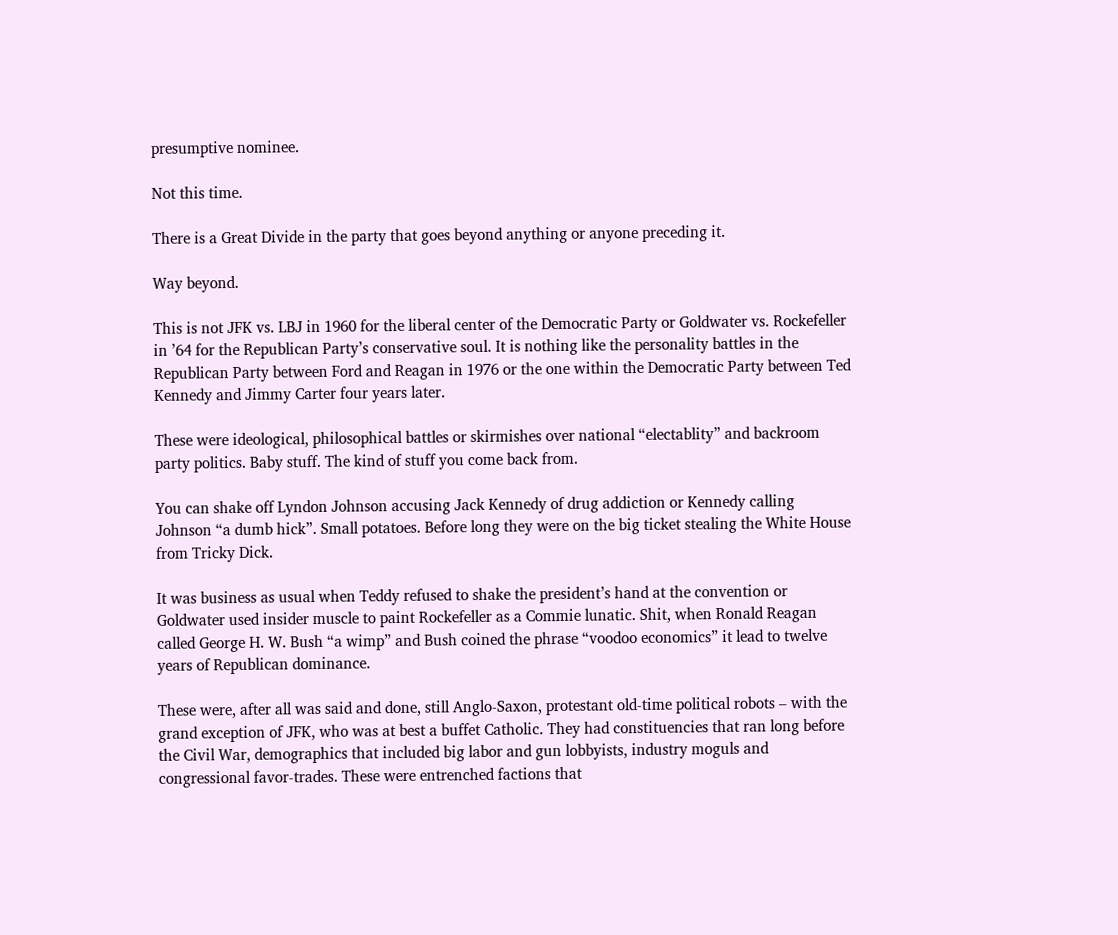presumptive nominee.

Not this time.

There is a Great Divide in the party that goes beyond anything or anyone preceding it.

Way beyond.

This is not JFK vs. LBJ in 1960 for the liberal center of the Democratic Party or Goldwater vs. Rockefeller in ’64 for the Republican Party’s conservative soul. It is nothing like the personality battles in the Republican Party between Ford and Reagan in 1976 or the one within the Democratic Party between Ted Kennedy and Jimmy Carter four years later.

These were ideological, philosophical battles or skirmishes over national “electablity” and backroom party politics. Baby stuff. The kind of stuff you come back from.

You can shake off Lyndon Johnson accusing Jack Kennedy of drug addiction or Kennedy calling Johnson “a dumb hick”. Small potatoes. Before long they were on the big ticket stealing the White House from Tricky Dick.

It was business as usual when Teddy refused to shake the president’s hand at the convention or Goldwater used insider muscle to paint Rockefeller as a Commie lunatic. Shit, when Ronald Reagan called George H. W. Bush “a wimp” and Bush coined the phrase “voodoo economics” it lead to twelve years of Republican dominance.

These were, after all was said and done, still Anglo-Saxon, protestant old-time political robots – with the grand exception of JFK, who was at best a buffet Catholic. They had constituencies that ran long before the Civil War, demographics that included big labor and gun lobbyists, industry moguls and congressional favor-trades. These were entrenched factions that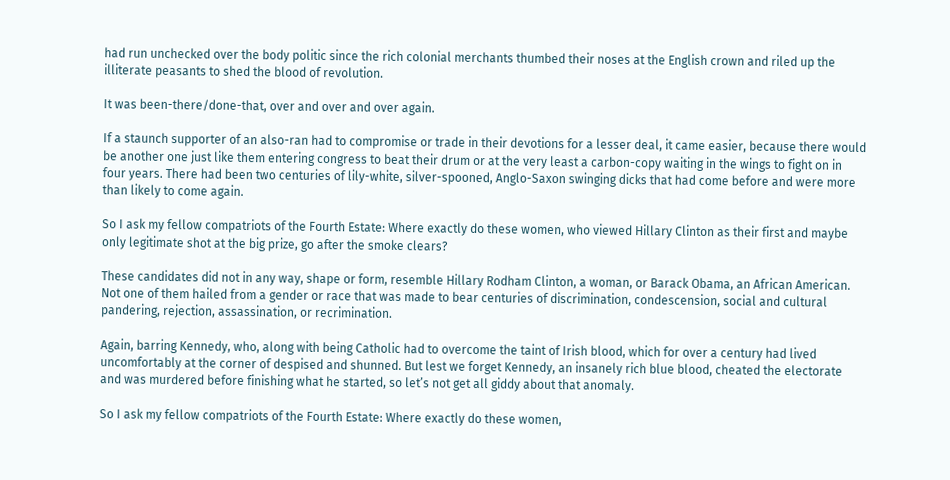had run unchecked over the body politic since the rich colonial merchants thumbed their noses at the English crown and riled up the illiterate peasants to shed the blood of revolution.

It was been-there/done-that, over and over and over again.

If a staunch supporter of an also-ran had to compromise or trade in their devotions for a lesser deal, it came easier, because there would be another one just like them entering congress to beat their drum or at the very least a carbon-copy waiting in the wings to fight on in four years. There had been two centuries of lily-white, silver-spooned, Anglo-Saxon swinging dicks that had come before and were more than likely to come again.

So I ask my fellow compatriots of the Fourth Estate: Where exactly do these women, who viewed Hillary Clinton as their first and maybe only legitimate shot at the big prize, go after the smoke clears?

These candidates did not in any way, shape or form, resemble Hillary Rodham Clinton, a woman, or Barack Obama, an African American. Not one of them hailed from a gender or race that was made to bear centuries of discrimination, condescension, social and cultural pandering, rejection, assassination, or recrimination.

Again, barring Kennedy, who, along with being Catholic had to overcome the taint of Irish blood, which for over a century had lived uncomfortably at the corner of despised and shunned. But lest we forget Kennedy, an insanely rich blue blood, cheated the electorate and was murdered before finishing what he started, so let’s not get all giddy about that anomaly.

So I ask my fellow compatriots of the Fourth Estate: Where exactly do these women,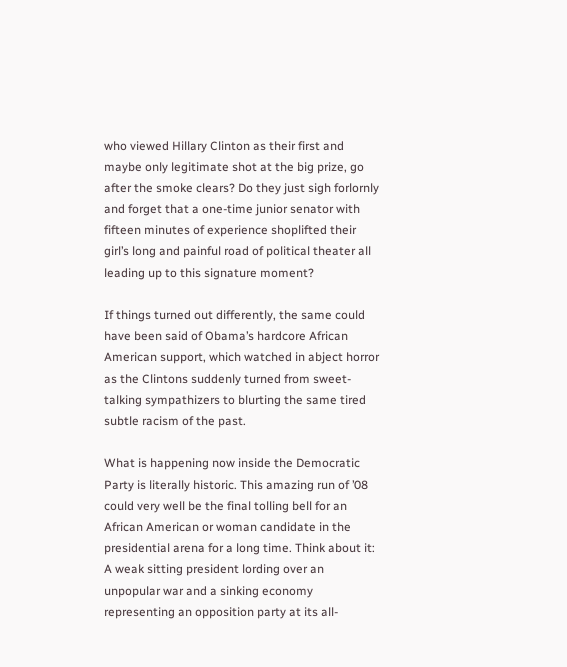who viewed Hillary Clinton as their first and maybe only legitimate shot at the big prize, go after the smoke clears? Do they just sigh forlornly and forget that a one-time junior senator with fifteen minutes of experience shoplifted their girl’s long and painful road of political theater all leading up to this signature moment?

If things turned out differently, the same could have been said of Obama’s hardcore African American support, which watched in abject horror as the Clintons suddenly turned from sweet-talking sympathizers to blurting the same tired subtle racism of the past.

What is happening now inside the Democratic Party is literally historic. This amazing run of ’08 could very well be the final tolling bell for an African American or woman candidate in the presidential arena for a long time. Think about it: A weak sitting president lording over an unpopular war and a sinking economy representing an opposition party at its all-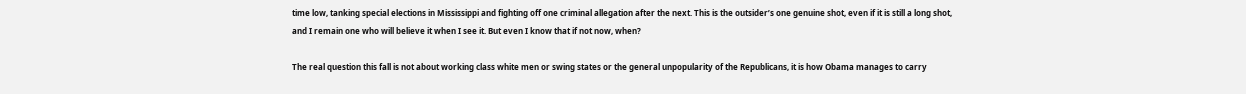time low, tanking special elections in Mississippi and fighting off one criminal allegation after the next. This is the outsider’s one genuine shot, even if it is still a long shot, and I remain one who will believe it when I see it. But even I know that if not now, when?

The real question this fall is not about working class white men or swing states or the general unpopularity of the Republicans, it is how Obama manages to carry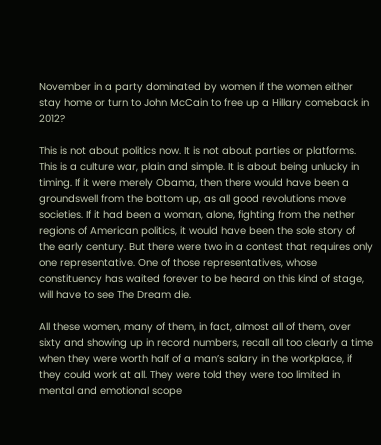November in a party dominated by women if the women either stay home or turn to John McCain to free up a Hillary comeback in 2012?

This is not about politics now. It is not about parties or platforms. This is a culture war, plain and simple. It is about being unlucky in timing. If it were merely Obama, then there would have been a groundswell from the bottom up, as all good revolutions move societies. If it had been a woman, alone, fighting from the nether regions of American politics, it would have been the sole story of the early century. But there were two in a contest that requires only one representative. One of those representatives, whose constituency has waited forever to be heard on this kind of stage, will have to see The Dream die.

All these women, many of them, in fact, almost all of them, over sixty and showing up in record numbers, recall all too clearly a time when they were worth half of a man’s salary in the workplace, if they could work at all. They were told they were too limited in mental and emotional scope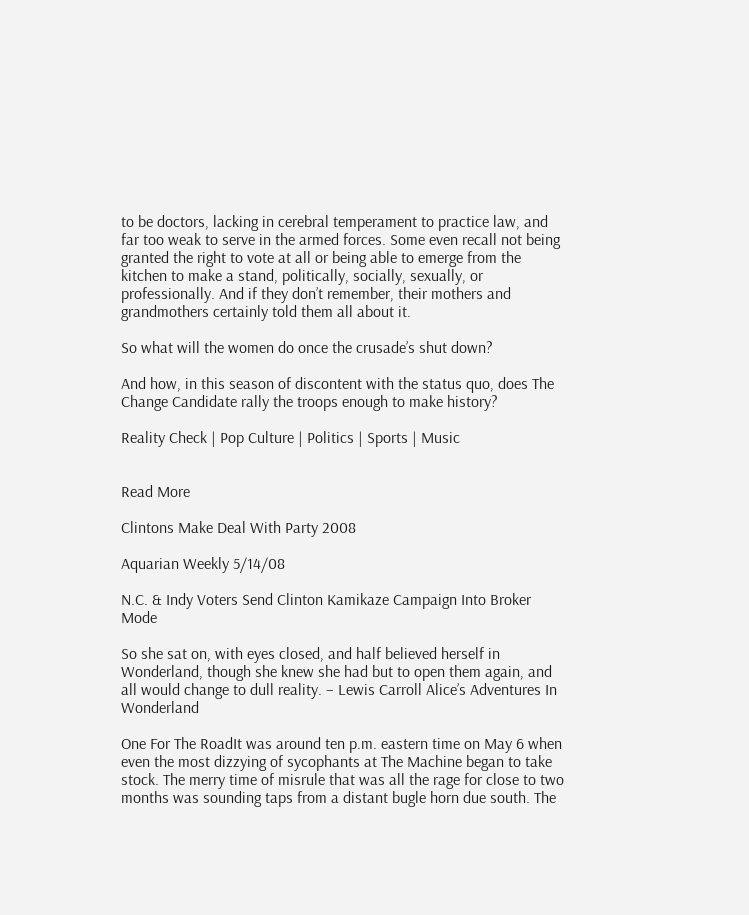to be doctors, lacking in cerebral temperament to practice law, and far too weak to serve in the armed forces. Some even recall not being granted the right to vote at all or being able to emerge from the kitchen to make a stand, politically, socially, sexually, or professionally. And if they don’t remember, their mothers and grandmothers certainly told them all about it.

So what will the women do once the crusade’s shut down?

And how, in this season of discontent with the status quo, does The Change Candidate rally the troops enough to make history?

Reality Check | Pop Culture | Politics | Sports | Music


Read More

Clintons Make Deal With Party 2008

Aquarian Weekly 5/14/08

N.C. & Indy Voters Send Clinton Kamikaze Campaign Into Broker Mode

So she sat on, with eyes closed, and half believed herself in Wonderland, though she knew she had but to open them again, and all would change to dull reality. – Lewis Carroll Alice’s Adventures In Wonderland

One For The RoadIt was around ten p.m. eastern time on May 6 when even the most dizzying of sycophants at The Machine began to take stock. The merry time of misrule that was all the rage for close to two months was sounding taps from a distant bugle horn due south. The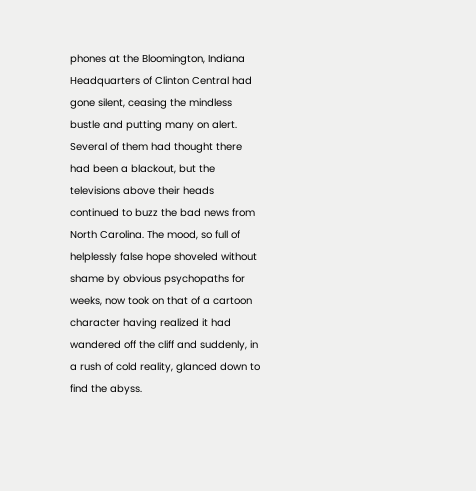phones at the Bloomington, Indiana Headquarters of Clinton Central had gone silent, ceasing the mindless bustle and putting many on alert. Several of them had thought there had been a blackout, but the televisions above their heads continued to buzz the bad news from North Carolina. The mood, so full of helplessly false hope shoveled without shame by obvious psychopaths for weeks, now took on that of a cartoon character having realized it had wandered off the cliff and suddenly, in a rush of cold reality, glanced down to find the abyss.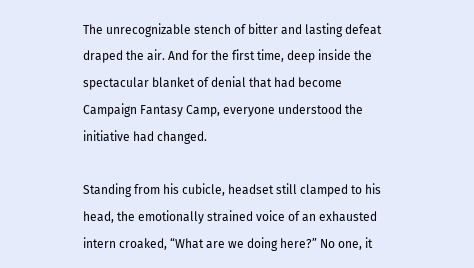The unrecognizable stench of bitter and lasting defeat draped the air. And for the first time, deep inside the spectacular blanket of denial that had become Campaign Fantasy Camp, everyone understood the initiative had changed.

Standing from his cubicle, headset still clamped to his head, the emotionally strained voice of an exhausted intern croaked, “What are we doing here?” No one, it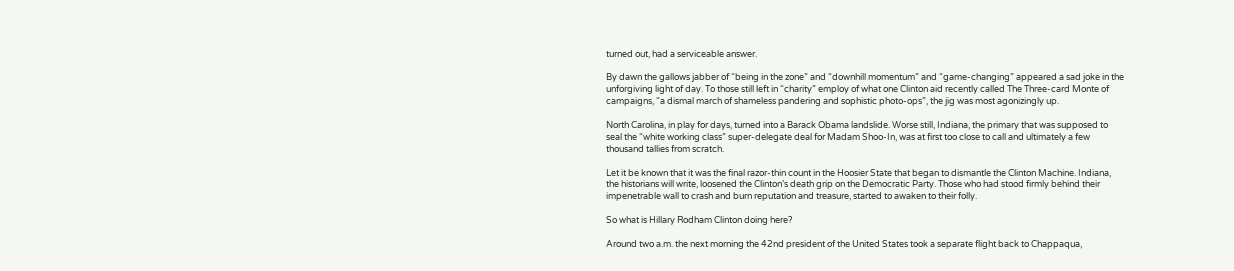turned out, had a serviceable answer.

By dawn the gallows jabber of “being in the zone” and “downhill momentum” and “game-changing” appeared a sad joke in the unforgiving light of day. To those still left in “charity” employ of what one Clinton aid recently called The Three-card Monte of campaigns, “a dismal march of shameless pandering and sophistic photo-ops”, the jig was most agonizingly up.

North Carolina, in play for days, turned into a Barack Obama landslide. Worse still, Indiana, the primary that was supposed to seal the “white working class” super-delegate deal for Madam Shoo-In, was at first too close to call and ultimately a few thousand tallies from scratch.

Let it be known that it was the final razor-thin count in the Hoosier State that began to dismantle the Clinton Machine. Indiana, the historians will write, loosened the Clinton’s death grip on the Democratic Party. Those who had stood firmly behind their impenetrable wall to crash and burn reputation and treasure, started to awaken to their folly.

So what is Hillary Rodham Clinton doing here?

Around two a.m. the next morning the 42nd president of the United States took a separate flight back to Chappaqua,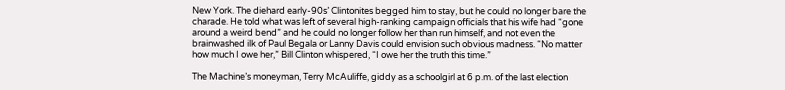New York. The diehard early-90s’ Clintonites begged him to stay, but he could no longer bare the charade. He told what was left of several high-ranking campaign officials that his wife had “gone around a weird bend” and he could no longer follow her than run himself, and not even the brainwashed ilk of Paul Begala or Lanny Davis could envision such obvious madness. “No matter how much I owe her,” Bill Clinton whispered, “I owe her the truth this time.”

The Machine’s moneyman, Terry McAuliffe, giddy as a schoolgirl at 6 p.m. of the last election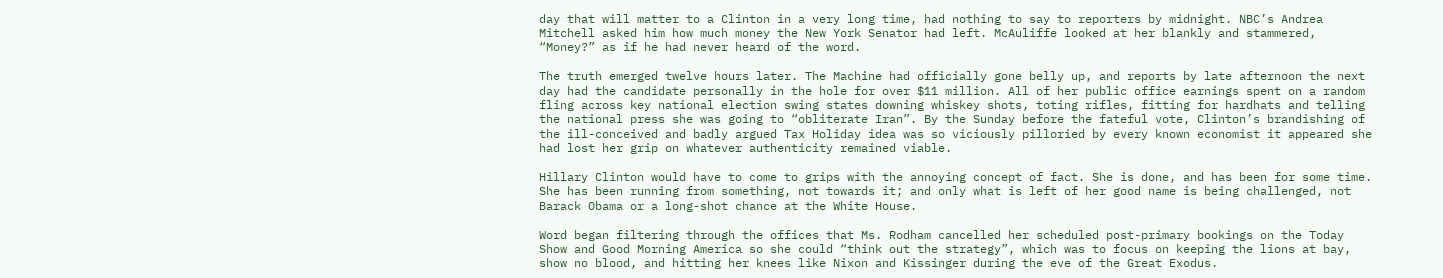day that will matter to a Clinton in a very long time, had nothing to say to reporters by midnight. NBC’s Andrea Mitchell asked him how much money the New York Senator had left. McAuliffe looked at her blankly and stammered, “Money?” as if he had never heard of the word.

The truth emerged twelve hours later. The Machine had officially gone belly up, and reports by late afternoon the next day had the candidate personally in the hole for over $11 million. All of her public office earnings spent on a random fling across key national election swing states downing whiskey shots, toting rifles, fitting for hardhats and telling the national press she was going to “obliterate Iran”. By the Sunday before the fateful vote, Clinton’s brandishing of the ill-conceived and badly argued Tax Holiday idea was so viciously pilloried by every known economist it appeared she had lost her grip on whatever authenticity remained viable.

Hillary Clinton would have to come to grips with the annoying concept of fact. She is done, and has been for some time. She has been running from something, not towards it; and only what is left of her good name is being challenged, not Barack Obama or a long-shot chance at the White House.

Word began filtering through the offices that Ms. Rodham cancelled her scheduled post-primary bookings on the Today Show and Good Morning America so she could “think out the strategy”, which was to focus on keeping the lions at bay, show no blood, and hitting her knees like Nixon and Kissinger during the eve of the Great Exodus.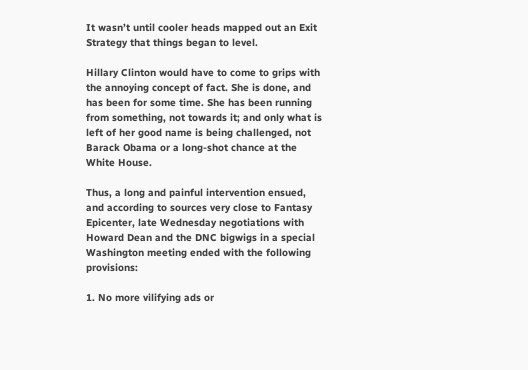It wasn’t until cooler heads mapped out an Exit Strategy that things began to level.

Hillary Clinton would have to come to grips with the annoying concept of fact. She is done, and has been for some time. She has been running from something, not towards it; and only what is left of her good name is being challenged, not Barack Obama or a long-shot chance at the White House.

Thus, a long and painful intervention ensued, and according to sources very close to Fantasy Epicenter, late Wednesday negotiations with Howard Dean and the DNC bigwigs in a special Washington meeting ended with the following provisions:

1. No more vilifying ads or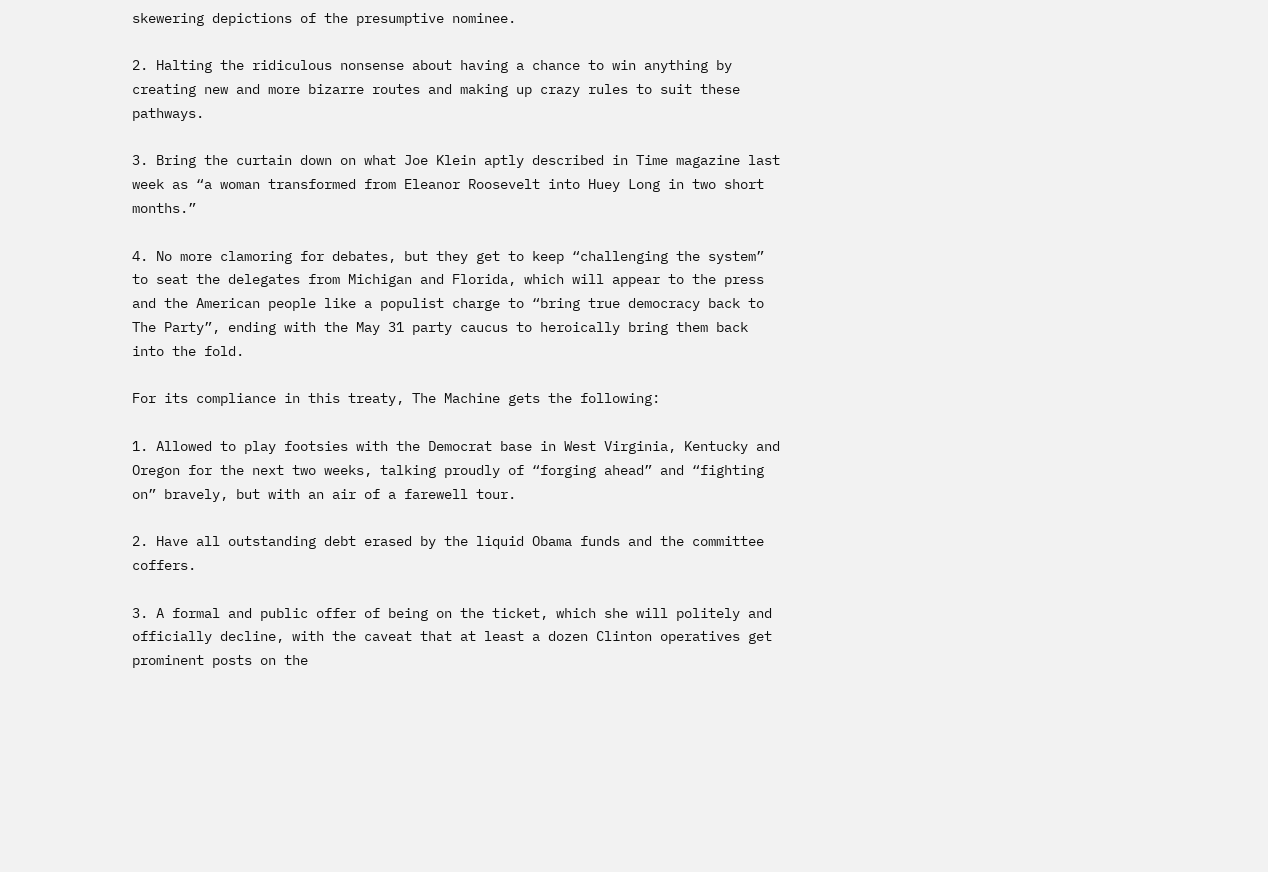skewering depictions of the presumptive nominee.

2. Halting the ridiculous nonsense about having a chance to win anything by creating new and more bizarre routes and making up crazy rules to suit these pathways.

3. Bring the curtain down on what Joe Klein aptly described in Time magazine last week as “a woman transformed from Eleanor Roosevelt into Huey Long in two short months.”

4. No more clamoring for debates, but they get to keep “challenging the system” to seat the delegates from Michigan and Florida, which will appear to the press and the American people like a populist charge to “bring true democracy back to The Party”, ending with the May 31 party caucus to heroically bring them back into the fold.

For its compliance in this treaty, The Machine gets the following:

1. Allowed to play footsies with the Democrat base in West Virginia, Kentucky and Oregon for the next two weeks, talking proudly of “forging ahead” and “fighting on” bravely, but with an air of a farewell tour.

2. Have all outstanding debt erased by the liquid Obama funds and the committee coffers.

3. A formal and public offer of being on the ticket, which she will politely and officially decline, with the caveat that at least a dozen Clinton operatives get prominent posts on the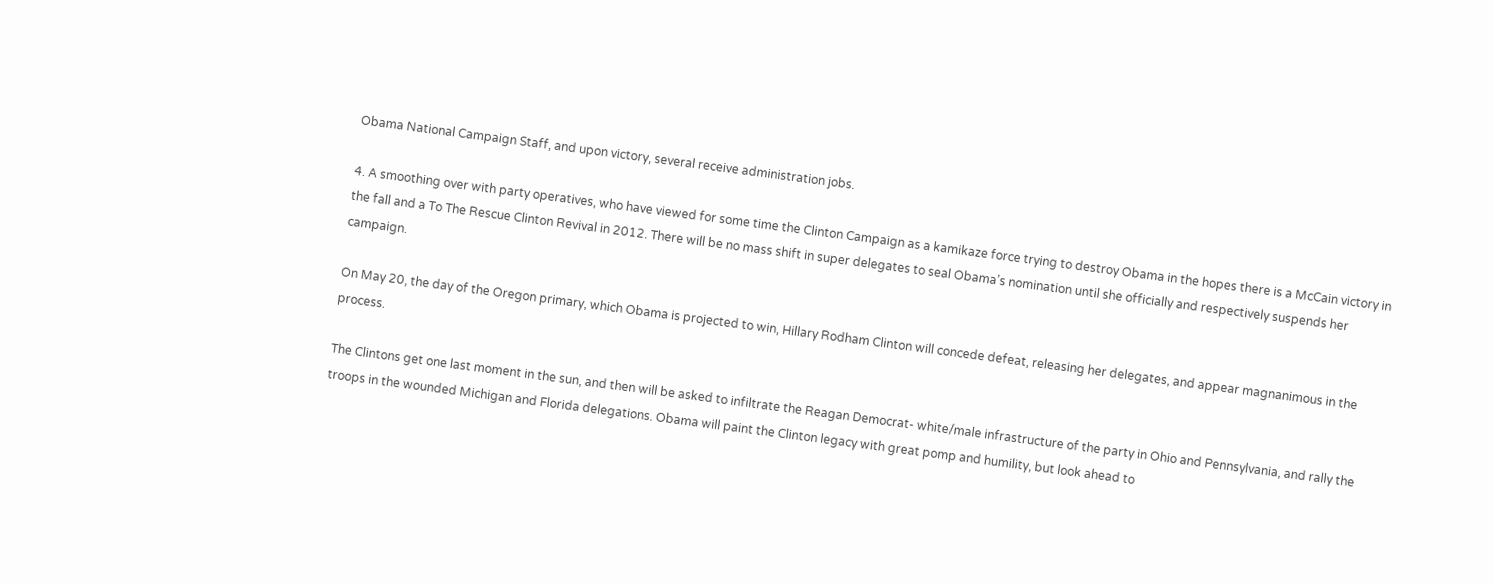Obama National Campaign Staff, and upon victory, several receive administration jobs.

4. A smoothing over with party operatives, who have viewed for some time the Clinton Campaign as a kamikaze force trying to destroy Obama in the hopes there is a McCain victory in the fall and a To The Rescue Clinton Revival in 2012. There will be no mass shift in super delegates to seal Obama’s nomination until she officially and respectively suspends her campaign.

On May 20, the day of the Oregon primary, which Obama is projected to win, Hillary Rodham Clinton will concede defeat, releasing her delegates, and appear magnanimous in the process.

The Clintons get one last moment in the sun, and then will be asked to infiltrate the Reagan Democrat- white/male infrastructure of the party in Ohio and Pennsylvania, and rally the troops in the wounded Michigan and Florida delegations. Obama will paint the Clinton legacy with great pomp and humility, but look ahead to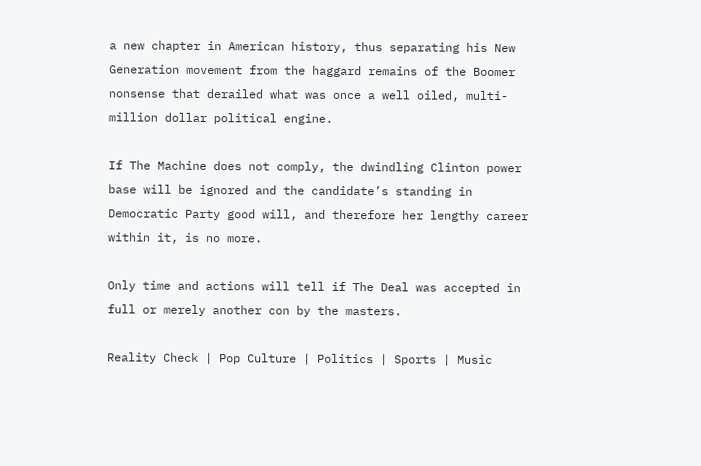a new chapter in American history, thus separating his New Generation movement from the haggard remains of the Boomer nonsense that derailed what was once a well oiled, multi-million dollar political engine.

If The Machine does not comply, the dwindling Clinton power base will be ignored and the candidate’s standing in Democratic Party good will, and therefore her lengthy career within it, is no more.

Only time and actions will tell if The Deal was accepted in full or merely another con by the masters.

Reality Check | Pop Culture | Politics | Sports | Music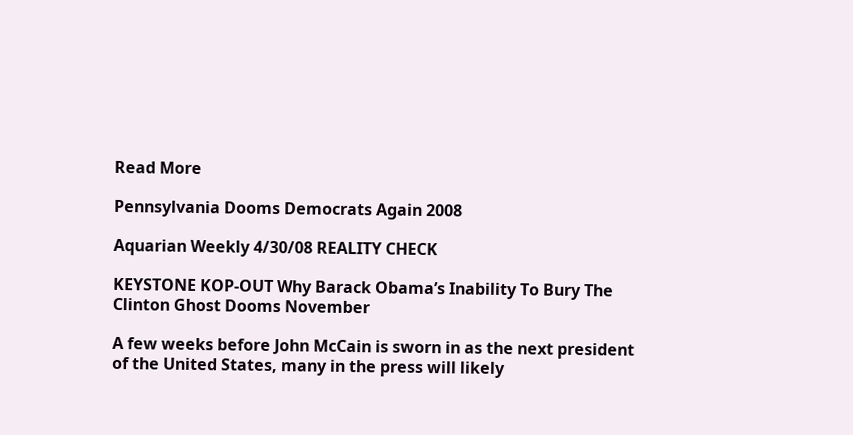Read More

Pennsylvania Dooms Democrats Again 2008

Aquarian Weekly 4/30/08 REALITY CHECK

KEYSTONE KOP-OUT Why Barack Obama’s Inability To Bury The Clinton Ghost Dooms November

A few weeks before John McCain is sworn in as the next president of the United States, many in the press will likely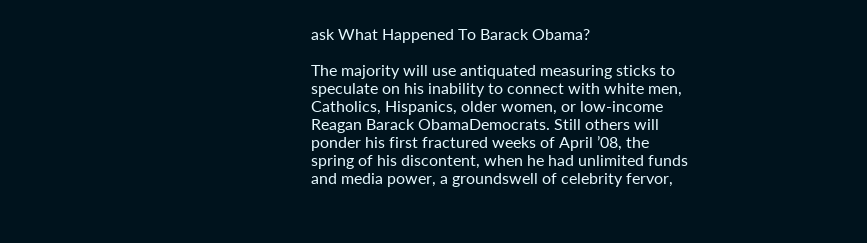ask What Happened To Barack Obama?

The majority will use antiquated measuring sticks to speculate on his inability to connect with white men, Catholics, Hispanics, older women, or low-income Reagan Barack ObamaDemocrats. Still others will ponder his first fractured weeks of April ’08, the spring of his discontent, when he had unlimited funds and media power, a groundswell of celebrity fervor,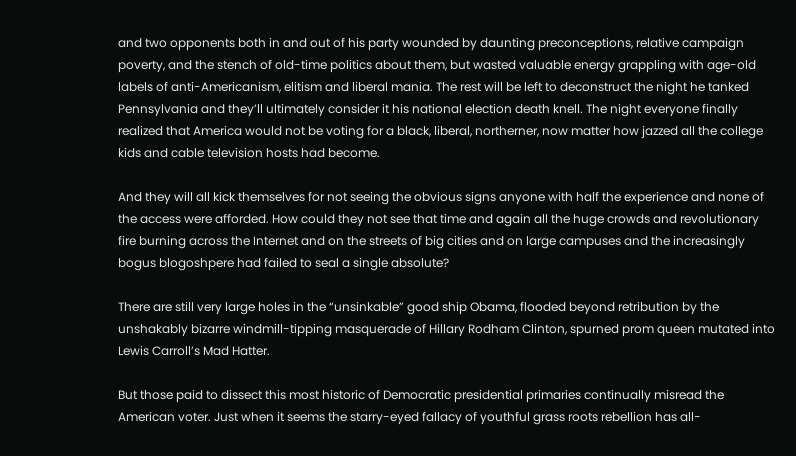and two opponents both in and out of his party wounded by daunting preconceptions, relative campaign poverty, and the stench of old-time politics about them, but wasted valuable energy grappling with age-old labels of anti-Americanism, elitism and liberal mania. The rest will be left to deconstruct the night he tanked Pennsylvania and they’ll ultimately consider it his national election death knell. The night everyone finally realized that America would not be voting for a black, liberal, northerner, now matter how jazzed all the college kids and cable television hosts had become.

And they will all kick themselves for not seeing the obvious signs anyone with half the experience and none of the access were afforded. How could they not see that time and again all the huge crowds and revolutionary fire burning across the Internet and on the streets of big cities and on large campuses and the increasingly bogus blogoshpere had failed to seal a single absolute?

There are still very large holes in the “unsinkable” good ship Obama, flooded beyond retribution by the unshakably bizarre windmill-tipping masquerade of Hillary Rodham Clinton, spurned prom queen mutated into Lewis Carroll’s Mad Hatter.

But those paid to dissect this most historic of Democratic presidential primaries continually misread the American voter. Just when it seems the starry-eyed fallacy of youthful grass roots rebellion has all-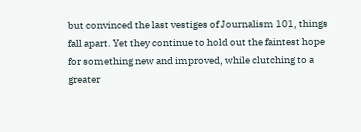but convinced the last vestiges of Journalism 101, things fall apart. Yet they continue to hold out the faintest hope for something new and improved, while clutching to a greater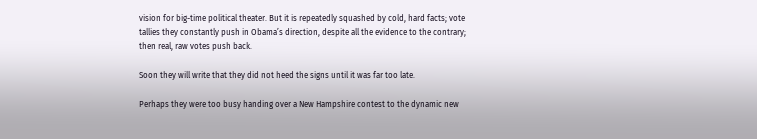vision for big-time political theater. But it is repeatedly squashed by cold, hard facts; vote tallies they constantly push in Obama’s direction, despite all the evidence to the contrary; then real, raw votes push back.

Soon they will write that they did not heed the signs until it was far too late.

Perhaps they were too busy handing over a New Hampshire contest to the dynamic new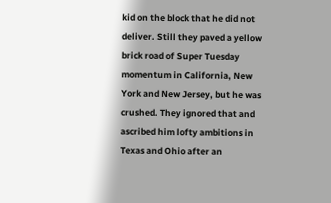kid on the block that he did not deliver. Still they paved a yellow brick road of Super Tuesday momentum in California, New York and New Jersey, but he was crushed. They ignored that and ascribed him lofty ambitions in Texas and Ohio after an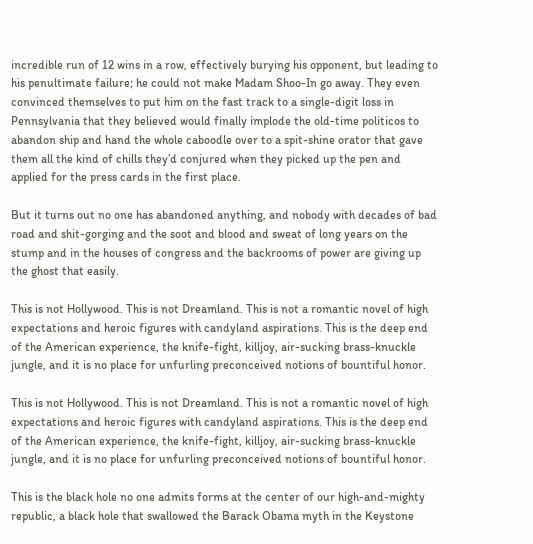incredible run of 12 wins in a row, effectively burying his opponent, but leading to his penultimate failure; he could not make Madam Shoo-In go away. They even convinced themselves to put him on the fast track to a single-digit loss in Pennsylvania that they believed would finally implode the old-time politicos to abandon ship and hand the whole caboodle over to a spit-shine orator that gave them all the kind of chills they’d conjured when they picked up the pen and applied for the press cards in the first place.

But it turns out no one has abandoned anything, and nobody with decades of bad road and shit-gorging and the soot and blood and sweat of long years on the stump and in the houses of congress and the backrooms of power are giving up the ghost that easily.

This is not Hollywood. This is not Dreamland. This is not a romantic novel of high expectations and heroic figures with candyland aspirations. This is the deep end of the American experience, the knife-fight, killjoy, air-sucking brass-knuckle jungle, and it is no place for unfurling preconceived notions of bountiful honor.

This is not Hollywood. This is not Dreamland. This is not a romantic novel of high expectations and heroic figures with candyland aspirations. This is the deep end of the American experience, the knife-fight, killjoy, air-sucking brass-knuckle jungle, and it is no place for unfurling preconceived notions of bountiful honor.

This is the black hole no one admits forms at the center of our high-and-mighty republic, a black hole that swallowed the Barack Obama myth in the Keystone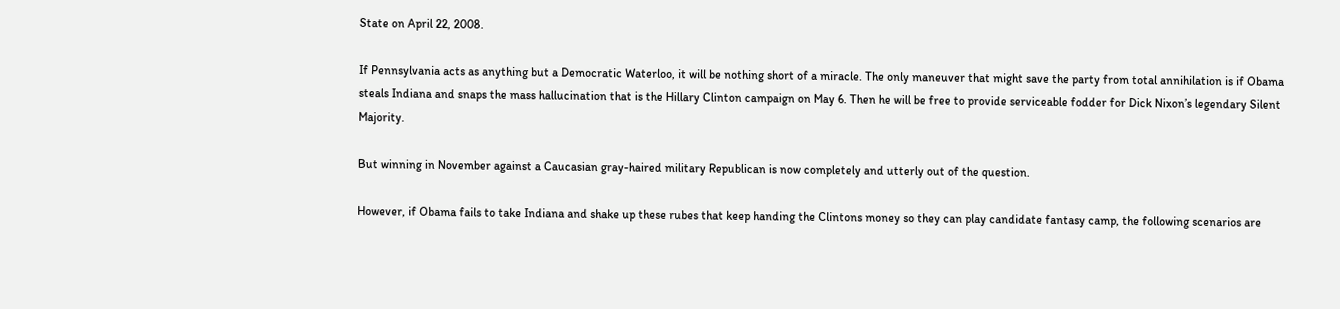State on April 22, 2008.

If Pennsylvania acts as anything but a Democratic Waterloo, it will be nothing short of a miracle. The only maneuver that might save the party from total annihilation is if Obama steals Indiana and snaps the mass hallucination that is the Hillary Clinton campaign on May 6. Then he will be free to provide serviceable fodder for Dick Nixon’s legendary Silent Majority.

But winning in November against a Caucasian gray-haired military Republican is now completely and utterly out of the question.

However, if Obama fails to take Indiana and shake up these rubes that keep handing the Clintons money so they can play candidate fantasy camp, the following scenarios are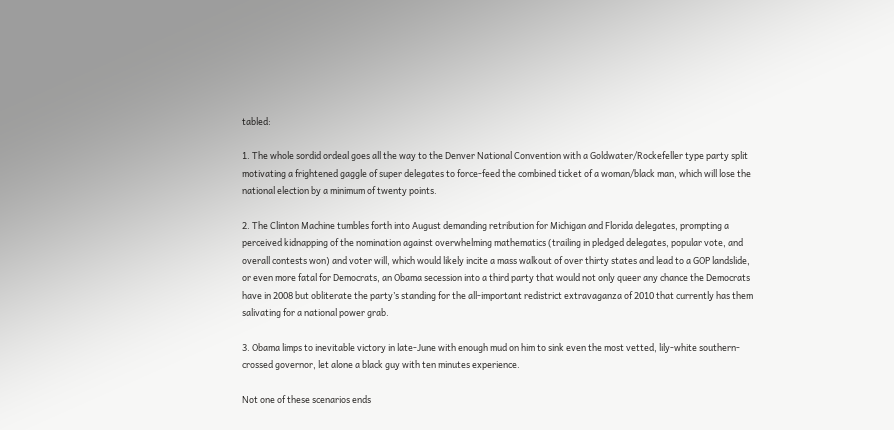tabled:

1. The whole sordid ordeal goes all the way to the Denver National Convention with a Goldwater/Rockefeller type party split motivating a frightened gaggle of super delegates to force-feed the combined ticket of a woman/black man, which will lose the national election by a minimum of twenty points.

2. The Clinton Machine tumbles forth into August demanding retribution for Michigan and Florida delegates, prompting a perceived kidnapping of the nomination against overwhelming mathematics (trailing in pledged delegates, popular vote, and overall contests won) and voter will, which would likely incite a mass walkout of over thirty states and lead to a GOP landslide, or even more fatal for Democrats, an Obama secession into a third party that would not only queer any chance the Democrats have in 2008 but obliterate the party’s standing for the all-important redistrict extravaganza of 2010 that currently has them salivating for a national power grab.

3. Obama limps to inevitable victory in late-June with enough mud on him to sink even the most vetted, lily-white southern-crossed governor, let alone a black guy with ten minutes experience.

Not one of these scenarios ends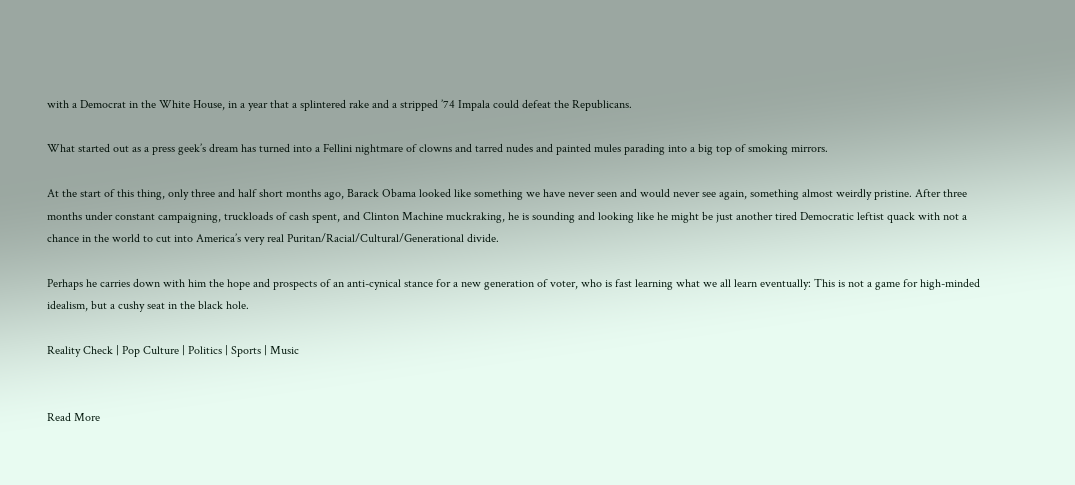with a Democrat in the White House, in a year that a splintered rake and a stripped ’74 Impala could defeat the Republicans.

What started out as a press geek’s dream has turned into a Fellini nightmare of clowns and tarred nudes and painted mules parading into a big top of smoking mirrors.

At the start of this thing, only three and half short months ago, Barack Obama looked like something we have never seen and would never see again, something almost weirdly pristine. After three months under constant campaigning, truckloads of cash spent, and Clinton Machine muckraking, he is sounding and looking like he might be just another tired Democratic leftist quack with not a chance in the world to cut into America’s very real Puritan/Racial/Cultural/Generational divide.

Perhaps he carries down with him the hope and prospects of an anti-cynical stance for a new generation of voter, who is fast learning what we all learn eventually: This is not a game for high-minded idealism, but a cushy seat in the black hole.

Reality Check | Pop Culture | Politics | Sports | Music


Read More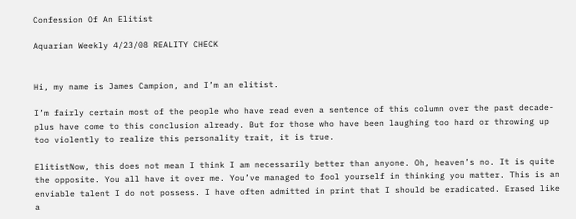Confession Of An Elitist

Aquarian Weekly 4/23/08 REALITY CHECK


Hi, my name is James Campion, and I’m an elitist.

I’m fairly certain most of the people who have read even a sentence of this column over the past decade-plus have come to this conclusion already. But for those who have been laughing too hard or throwing up too violently to realize this personality trait, it is true.

ElitistNow, this does not mean I think I am necessarily better than anyone. Oh, heaven’s no. It is quite the opposite. You all have it over me. You’ve managed to fool yourself in thinking you matter. This is an enviable talent I do not possess. I have often admitted in print that I should be eradicated. Erased like a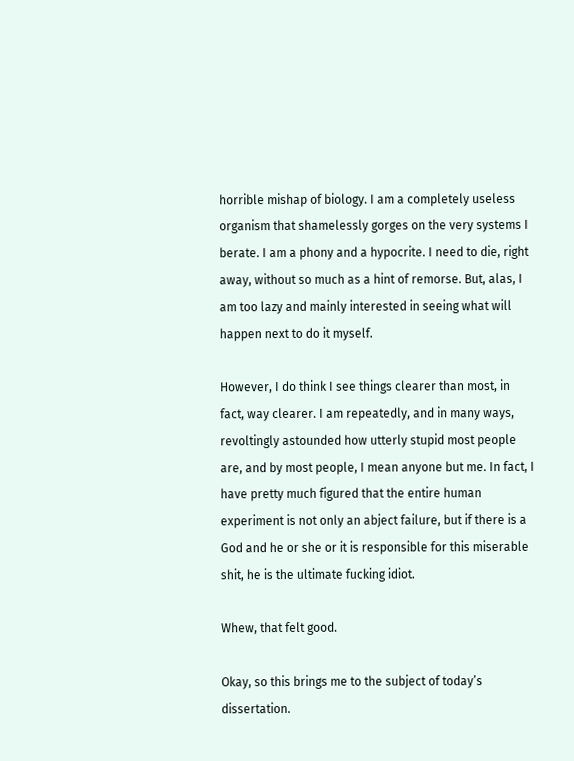horrible mishap of biology. I am a completely useless organism that shamelessly gorges on the very systems I berate. I am a phony and a hypocrite. I need to die, right away, without so much as a hint of remorse. But, alas, I am too lazy and mainly interested in seeing what will happen next to do it myself.

However, I do think I see things clearer than most, in fact, way clearer. I am repeatedly, and in many ways, revoltingly astounded how utterly stupid most people are, and by most people, I mean anyone but me. In fact, I have pretty much figured that the entire human experiment is not only an abject failure, but if there is a God and he or she or it is responsible for this miserable shit, he is the ultimate fucking idiot.

Whew, that felt good.

Okay, so this brings me to the subject of today’s dissertation.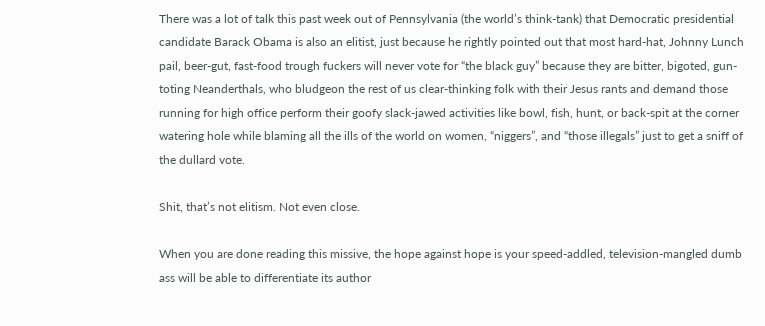There was a lot of talk this past week out of Pennsylvania (the world’s think-tank) that Democratic presidential candidate Barack Obama is also an elitist, just because he rightly pointed out that most hard-hat, Johnny Lunch pail, beer-gut, fast-food trough fuckers will never vote for “the black guy” because they are bitter, bigoted, gun-toting Neanderthals, who bludgeon the rest of us clear-thinking folk with their Jesus rants and demand those running for high office perform their goofy slack-jawed activities like bowl, fish, hunt, or back-spit at the corner watering hole while blaming all the ills of the world on women, “niggers”, and “those illegals” just to get a sniff of the dullard vote.

Shit, that’s not elitism. Not even close.

When you are done reading this missive, the hope against hope is your speed-addled, television-mangled dumb ass will be able to differentiate its author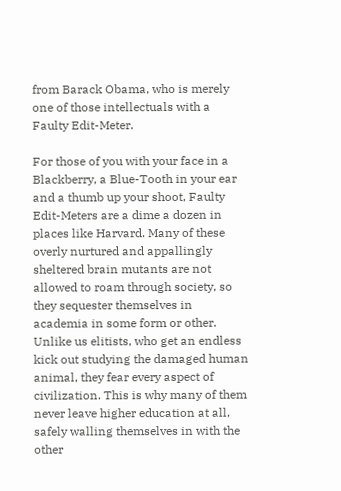from Barack Obama, who is merely one of those intellectuals with a Faulty Edit-Meter.

For those of you with your face in a Blackberry, a Blue-Tooth in your ear and a thumb up your shoot, Faulty Edit-Meters are a dime a dozen in places like Harvard. Many of these overly nurtured and appallingly sheltered brain mutants are not allowed to roam through society, so they sequester themselves in academia in some form or other. Unlike us elitists, who get an endless kick out studying the damaged human animal, they fear every aspect of civilization. This is why many of them never leave higher education at all, safely walling themselves in with the other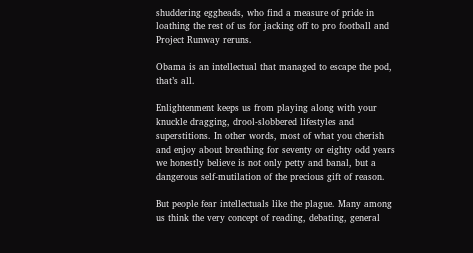shuddering eggheads, who find a measure of pride in loathing the rest of us for jacking off to pro football and Project Runway reruns.

Obama is an intellectual that managed to escape the pod, that’s all.

Enlightenment keeps us from playing along with your knuckle dragging, drool-slobbered lifestyles and superstitions. In other words, most of what you cherish and enjoy about breathing for seventy or eighty odd years we honestly believe is not only petty and banal, but a dangerous self-mutilation of the precious gift of reason.

But people fear intellectuals like the plague. Many among us think the very concept of reading, debating, general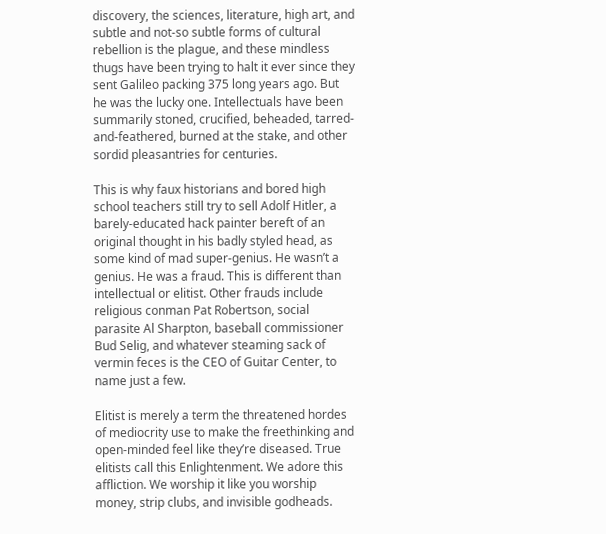discovery, the sciences, literature, high art, and subtle and not-so subtle forms of cultural rebellion is the plague, and these mindless thugs have been trying to halt it ever since they sent Galileo packing 375 long years ago. But he was the lucky one. Intellectuals have been summarily stoned, crucified, beheaded, tarred-and-feathered, burned at the stake, and other sordid pleasantries for centuries.

This is why faux historians and bored high school teachers still try to sell Adolf Hitler, a barely-educated hack painter bereft of an original thought in his badly styled head, as some kind of mad super-genius. He wasn’t a genius. He was a fraud. This is different than intellectual or elitist. Other frauds include religious conman Pat Robertson, social parasite Al Sharpton, baseball commissioner Bud Selig, and whatever steaming sack of vermin feces is the CEO of Guitar Center, to name just a few.

Elitist is merely a term the threatened hordes of mediocrity use to make the freethinking and open-minded feel like they’re diseased. True elitists call this Enlightenment. We adore this affliction. We worship it like you worship money, strip clubs, and invisible godheads.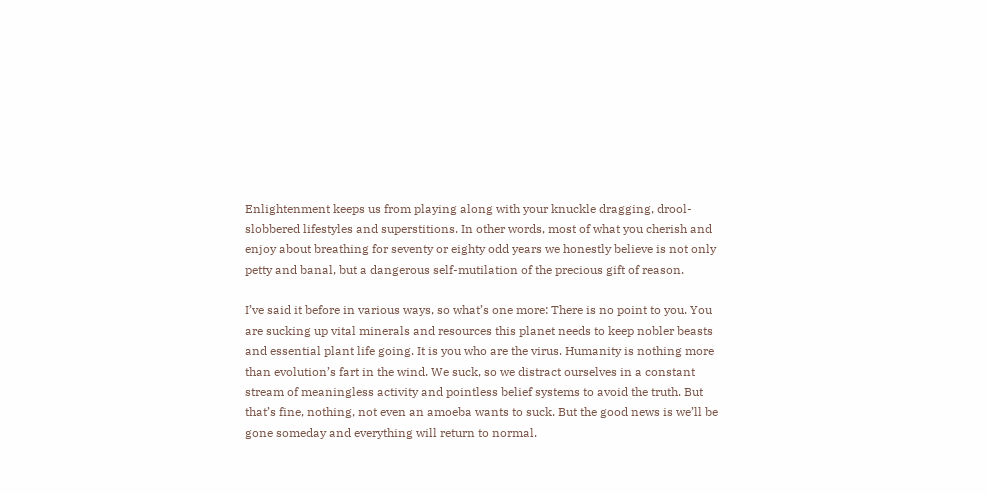Enlightenment keeps us from playing along with your knuckle dragging, drool-slobbered lifestyles and superstitions. In other words, most of what you cherish and enjoy about breathing for seventy or eighty odd years we honestly believe is not only petty and banal, but a dangerous self-mutilation of the precious gift of reason.

I’ve said it before in various ways, so what’s one more: There is no point to you. You are sucking up vital minerals and resources this planet needs to keep nobler beasts and essential plant life going. It is you who are the virus. Humanity is nothing more than evolution’s fart in the wind. We suck, so we distract ourselves in a constant stream of meaningless activity and pointless belief systems to avoid the truth. But that’s fine, nothing, not even an amoeba wants to suck. But the good news is we’ll be gone someday and everything will return to normal.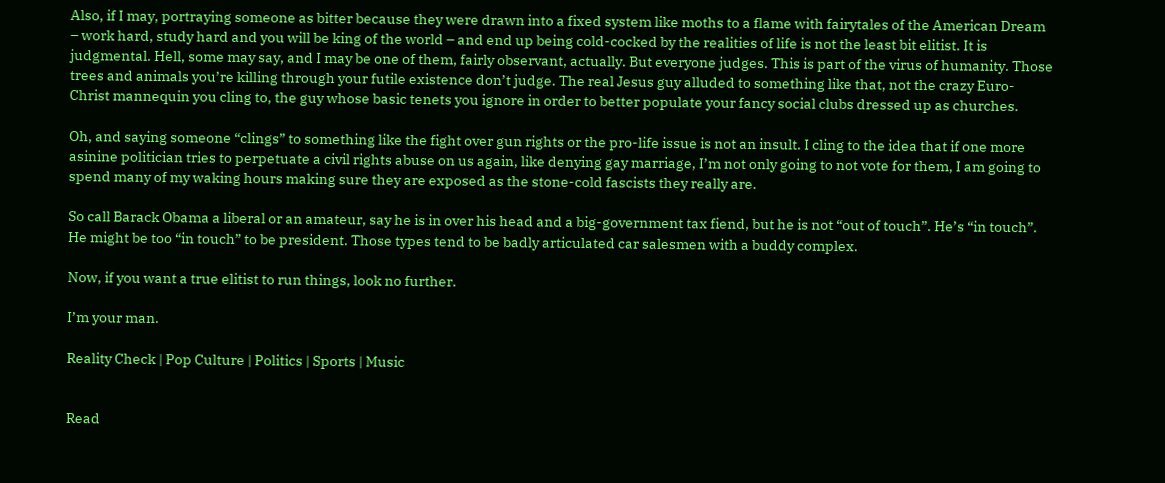Also, if I may, portraying someone as bitter because they were drawn into a fixed system like moths to a flame with fairytales of the American Dream – work hard, study hard and you will be king of the world – and end up being cold-cocked by the realities of life is not the least bit elitist. It is judgmental. Hell, some may say, and I may be one of them, fairly observant, actually. But everyone judges. This is part of the virus of humanity. Those trees and animals you’re killing through your futile existence don’t judge. The real Jesus guy alluded to something like that, not the crazy Euro-Christ mannequin you cling to, the guy whose basic tenets you ignore in order to better populate your fancy social clubs dressed up as churches.

Oh, and saying someone “clings” to something like the fight over gun rights or the pro-life issue is not an insult. I cling to the idea that if one more asinine politician tries to perpetuate a civil rights abuse on us again, like denying gay marriage, I’m not only going to not vote for them, I am going to spend many of my waking hours making sure they are exposed as the stone-cold fascists they really are.

So call Barack Obama a liberal or an amateur, say he is in over his head and a big-government tax fiend, but he is not “out of touch”. He’s “in touch”. He might be too “in touch” to be president. Those types tend to be badly articulated car salesmen with a buddy complex.

Now, if you want a true elitist to run things, look no further.

I’m your man.

Reality Check | Pop Culture | Politics | Sports | Music


Read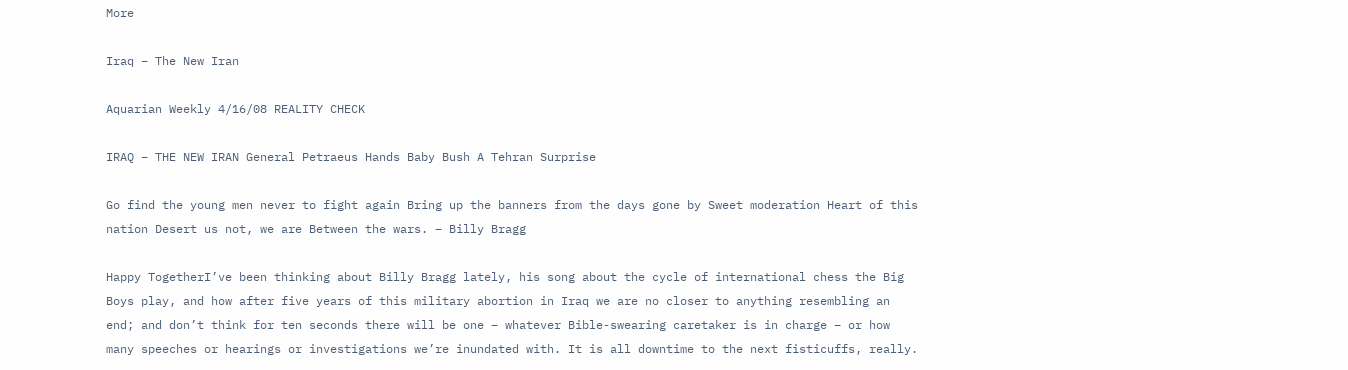More

Iraq – The New Iran

Aquarian Weekly 4/16/08 REALITY CHECK

IRAQ – THE NEW IRAN General Petraeus Hands Baby Bush A Tehran Surprise

Go find the young men never to fight again Bring up the banners from the days gone by Sweet moderation Heart of this nation Desert us not, we are Between the wars. – Billy Bragg

Happy TogetherI’ve been thinking about Billy Bragg lately, his song about the cycle of international chess the Big Boys play, and how after five years of this military abortion in Iraq we are no closer to anything resembling an end; and don’t think for ten seconds there will be one – whatever Bible-swearing caretaker is in charge – or how many speeches or hearings or investigations we’re inundated with. It is all downtime to the next fisticuffs, really.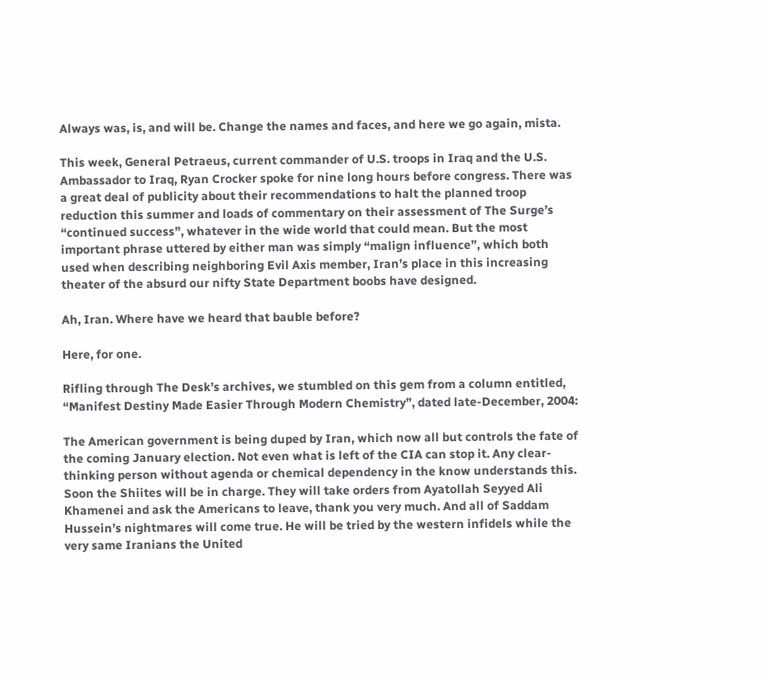Always was, is, and will be. Change the names and faces, and here we go again, mista.

This week, General Petraeus, current commander of U.S. troops in Iraq and the U.S. Ambassador to Iraq, Ryan Crocker spoke for nine long hours before congress. There was a great deal of publicity about their recommendations to halt the planned troop reduction this summer and loads of commentary on their assessment of The Surge’s “continued success”, whatever in the wide world that could mean. But the most important phrase uttered by either man was simply “malign influence”, which both used when describing neighboring Evil Axis member, Iran’s place in this increasing theater of the absurd our nifty State Department boobs have designed.

Ah, Iran. Where have we heard that bauble before?

Here, for one.

Rifling through The Desk’s archives, we stumbled on this gem from a column entitled, “Manifest Destiny Made Easier Through Modern Chemistry”, dated late-December, 2004:

The American government is being duped by Iran, which now all but controls the fate of the coming January election. Not even what is left of the CIA can stop it. Any clear-thinking person without agenda or chemical dependency in the know understands this. Soon the Shiites will be in charge. They will take orders from Ayatollah Seyyed Ali Khamenei and ask the Americans to leave, thank you very much. And all of Saddam Hussein’s nightmares will come true. He will be tried by the western infidels while the very same Iranians the United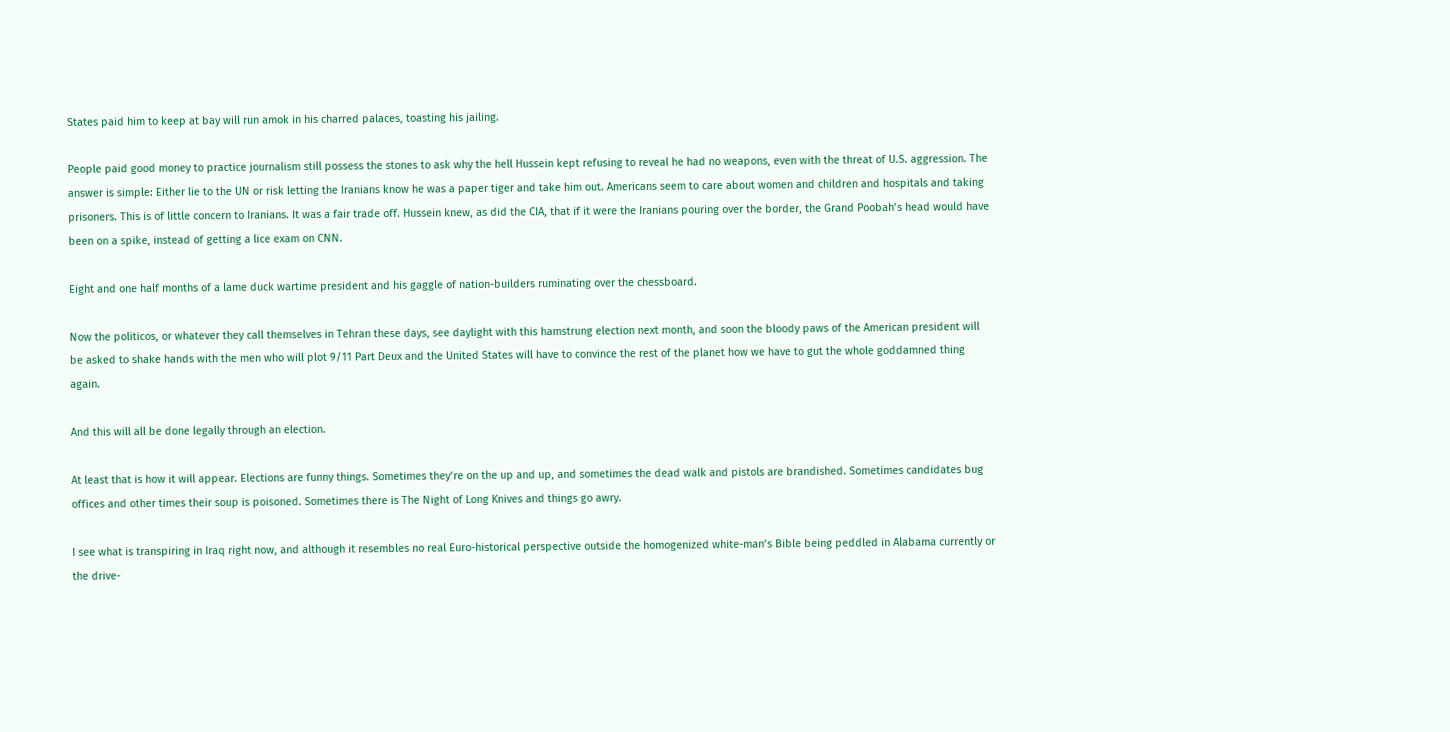States paid him to keep at bay will run amok in his charred palaces, toasting his jailing.

People paid good money to practice journalism still possess the stones to ask why the hell Hussein kept refusing to reveal he had no weapons, even with the threat of U.S. aggression. The answer is simple: Either lie to the UN or risk letting the Iranians know he was a paper tiger and take him out. Americans seem to care about women and children and hospitals and taking prisoners. This is of little concern to Iranians. It was a fair trade off. Hussein knew, as did the CIA, that if it were the Iranians pouring over the border, the Grand Poobah’s head would have been on a spike, instead of getting a lice exam on CNN.

Eight and one half months of a lame duck wartime president and his gaggle of nation-builders ruminating over the chessboard.

Now the politicos, or whatever they call themselves in Tehran these days, see daylight with this hamstrung election next month, and soon the bloody paws of the American president will be asked to shake hands with the men who will plot 9/11 Part Deux and the United States will have to convince the rest of the planet how we have to gut the whole goddamned thing again.

And this will all be done legally through an election.

At least that is how it will appear. Elections are funny things. Sometimes they’re on the up and up, and sometimes the dead walk and pistols are brandished. Sometimes candidates bug offices and other times their soup is poisoned. Sometimes there is The Night of Long Knives and things go awry.

I see what is transpiring in Iraq right now, and although it resembles no real Euro-historical perspective outside the homogenized white-man’s Bible being peddled in Alabama currently or the drive-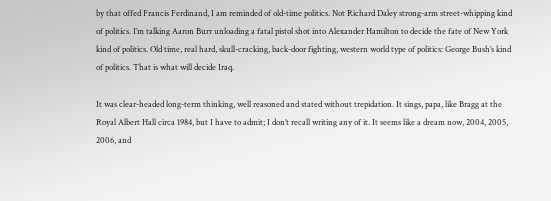by that offed Francis Ferdinand, I am reminded of old-time politics. Not Richard Daley strong-arm street-whipping kind of politics. I’m talking Aaron Burr unloading a fatal pistol shot into Alexander Hamilton to decide the fate of New York kind of politics. Old time, real hard, skull-cracking, back-door fighting, western world type of politics: George Bush’s kind of politics. That is what will decide Iraq.

It was clear-headed long-term thinking, well reasoned and stated without trepidation. It sings, papa, like Bragg at the Royal Albert Hall circa 1984, but I have to admit; I don’t recall writing any of it. It seems like a dream now, 2004, 2005, 2006, and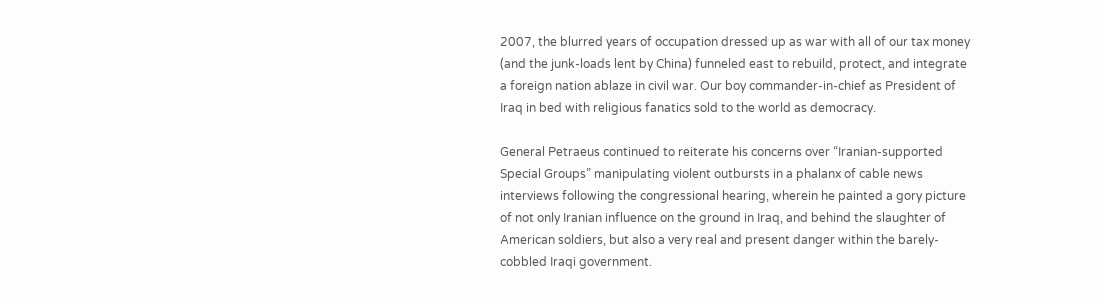2007, the blurred years of occupation dressed up as war with all of our tax money (and the junk-loads lent by China) funneled east to rebuild, protect, and integrate a foreign nation ablaze in civil war. Our boy commander-in-chief as President of Iraq in bed with religious fanatics sold to the world as democracy.

General Petraeus continued to reiterate his concerns over “Iranian-supported Special Groups” manipulating violent outbursts in a phalanx of cable news interviews following the congressional hearing, wherein he painted a gory picture of not only Iranian influence on the ground in Iraq, and behind the slaughter of American soldiers, but also a very real and present danger within the barely-cobbled Iraqi government.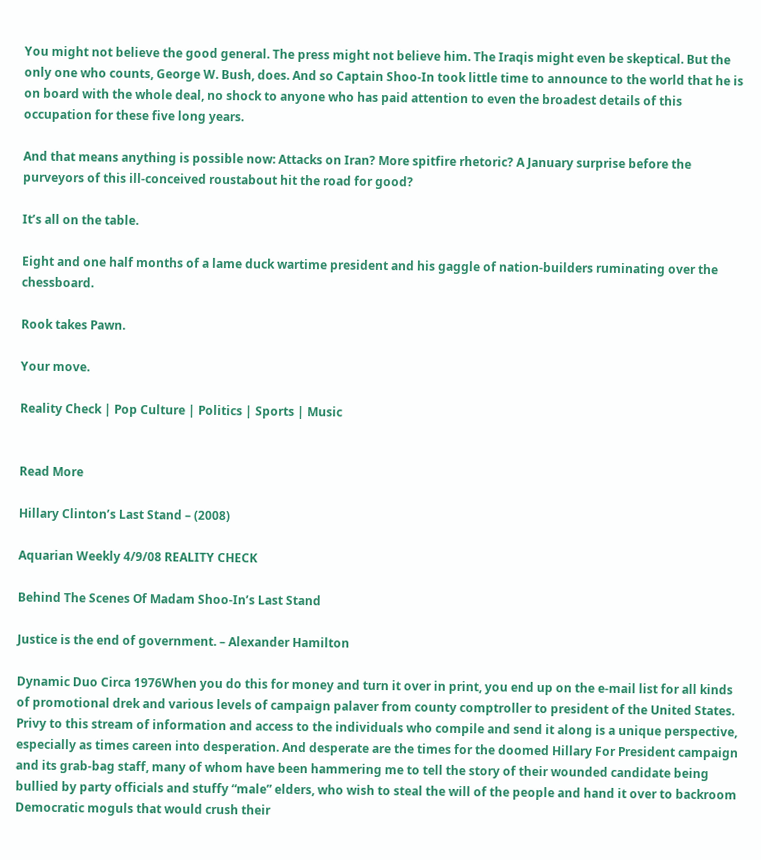You might not believe the good general. The press might not believe him. The Iraqis might even be skeptical. But the only one who counts, George W. Bush, does. And so Captain Shoo-In took little time to announce to the world that he is on board with the whole deal, no shock to anyone who has paid attention to even the broadest details of this occupation for these five long years.

And that means anything is possible now: Attacks on Iran? More spitfire rhetoric? A January surprise before the purveyors of this ill-conceived roustabout hit the road for good?

It’s all on the table.

Eight and one half months of a lame duck wartime president and his gaggle of nation-builders ruminating over the chessboard.

Rook takes Pawn.

Your move.

Reality Check | Pop Culture | Politics | Sports | Music


Read More

Hillary Clinton’s Last Stand – (2008)

Aquarian Weekly 4/9/08 REALITY CHECK

Behind The Scenes Of Madam Shoo-In’s Last Stand

Justice is the end of government. – Alexander Hamilton

Dynamic Duo Circa 1976When you do this for money and turn it over in print, you end up on the e-mail list for all kinds of promotional drek and various levels of campaign palaver from county comptroller to president of the United States. Privy to this stream of information and access to the individuals who compile and send it along is a unique perspective, especially as times careen into desperation. And desperate are the times for the doomed Hillary For President campaign and its grab-bag staff, many of whom have been hammering me to tell the story of their wounded candidate being bullied by party officials and stuffy “male” elders, who wish to steal the will of the people and hand it over to backroom Democratic moguls that would crush their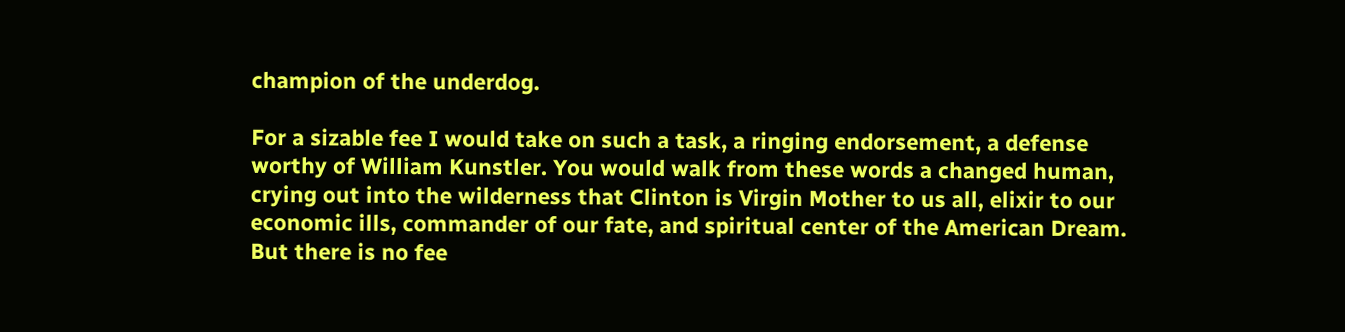champion of the underdog.

For a sizable fee I would take on such a task, a ringing endorsement, a defense worthy of William Kunstler. You would walk from these words a changed human, crying out into the wilderness that Clinton is Virgin Mother to us all, elixir to our economic ills, commander of our fate, and spiritual center of the American Dream. But there is no fee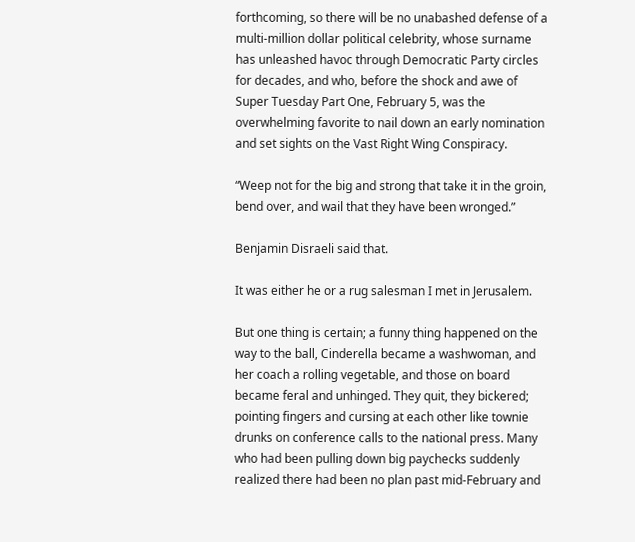forthcoming, so there will be no unabashed defense of a multi-million dollar political celebrity, whose surname has unleashed havoc through Democratic Party circles for decades, and who, before the shock and awe of Super Tuesday Part One, February 5, was the overwhelming favorite to nail down an early nomination and set sights on the Vast Right Wing Conspiracy.

“Weep not for the big and strong that take it in the groin, bend over, and wail that they have been wronged.”

Benjamin Disraeli said that.

It was either he or a rug salesman I met in Jerusalem.

But one thing is certain; a funny thing happened on the way to the ball, Cinderella became a washwoman, and her coach a rolling vegetable, and those on board became feral and unhinged. They quit, they bickered; pointing fingers and cursing at each other like townie drunks on conference calls to the national press. Many who had been pulling down big paychecks suddenly realized there had been no plan past mid-February and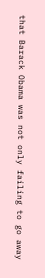that Barack Obama was not only failing to go away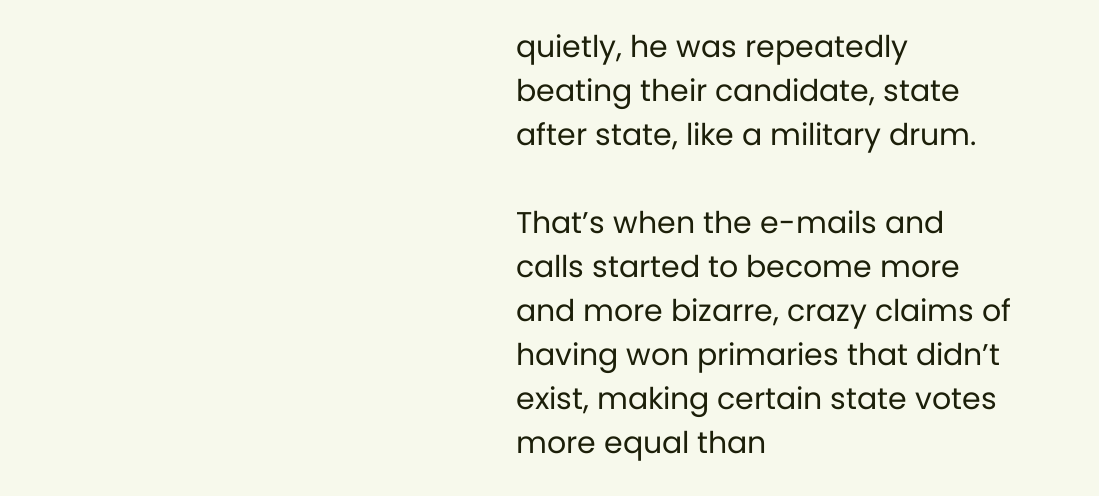quietly, he was repeatedly beating their candidate, state after state, like a military drum.

That’s when the e-mails and calls started to become more and more bizarre, crazy claims of having won primaries that didn’t exist, making certain state votes more equal than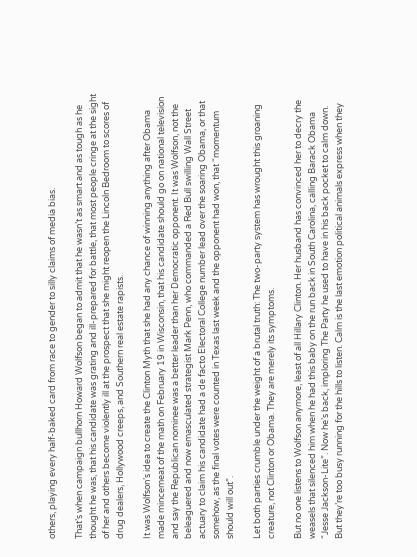others, playing every half-baked card from race to gender to silly claims of media bias.

That’s when campaign bullhorn Howard Wolfson began to admit that he wasn’t as smart and as tough as he thought he was, that his candidate was grating and ill-prepared for battle, that most people cringe at the sight of her and others become violently ill at the prospect that she might reopen the Lincoln Bedroom to scores of drug dealers, Hollywood creeps, and Southern real estate rapists.

It was Wolfson’s idea to create the Clinton Myth that she had any chance of winning anything after Obama made mincemeat of the math on February 19 in Wisconsin, that his candidate should go on national television and say the Republican nominee was a better leader than her Democratic opponent. It was Wolfson, not the beleaguered and now emasculated strategist Mark Penn, who commanded a Red Bull swilling Wall Street actuary to claim his candidate had a de facto Electoral College number lead over the soaring Obama, or that somehow, as the final votes were counted in Texas last week and the opponent had won, that “momentum should will out”.

Let both parties crumble under the weight of a brutal truth: The two-party system has wrought this groaning creature, not Clinton or Obama. They are merely its symptoms.

But no one listens to Wolfson anymore, least of all Hillary Clinton. Her husband has convinced her to decry the weasels that silenced him when he had this baby on the run back in South Carolina, calling Barack Obama “Jesse Jackson-Lite”. Now he’s back, imploring The Party he used to have in his back pocket to calm down. But they’re too busy running for the hills to listen. Calm is the last emotion political animals express when they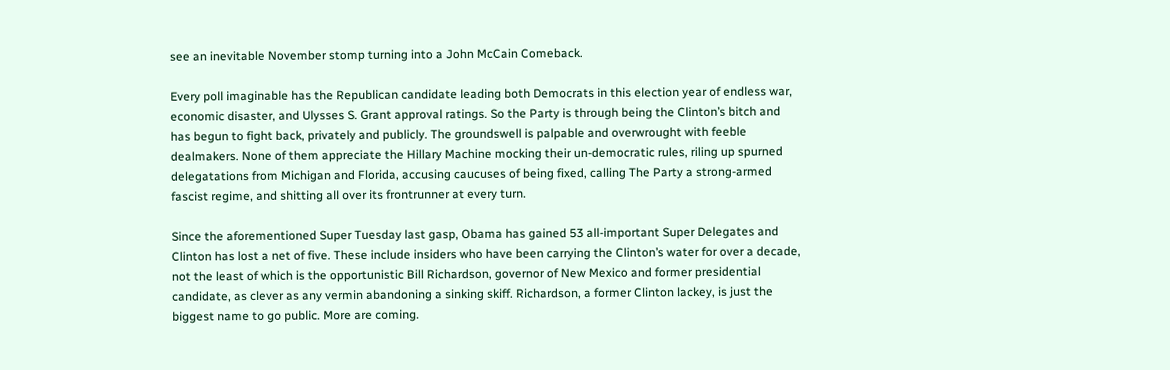see an inevitable November stomp turning into a John McCain Comeback.

Every poll imaginable has the Republican candidate leading both Democrats in this election year of endless war, economic disaster, and Ulysses S. Grant approval ratings. So the Party is through being the Clinton’s bitch and has begun to fight back, privately and publicly. The groundswell is palpable and overwrought with feeble dealmakers. None of them appreciate the Hillary Machine mocking their un-democratic rules, riling up spurned delegatations from Michigan and Florida, accusing caucuses of being fixed, calling The Party a strong-armed fascist regime, and shitting all over its frontrunner at every turn.

Since the aforementioned Super Tuesday last gasp, Obama has gained 53 all-important Super Delegates and Clinton has lost a net of five. These include insiders who have been carrying the Clinton’s water for over a decade, not the least of which is the opportunistic Bill Richardson, governor of New Mexico and former presidential candidate, as clever as any vermin abandoning a sinking skiff. Richardson, a former Clinton lackey, is just the biggest name to go public. More are coming.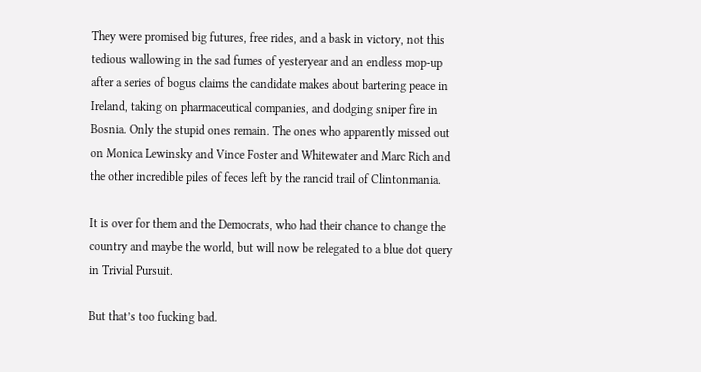They were promised big futures, free rides, and a bask in victory, not this tedious wallowing in the sad fumes of yesteryear and an endless mop-up after a series of bogus claims the candidate makes about bartering peace in Ireland, taking on pharmaceutical companies, and dodging sniper fire in Bosnia. Only the stupid ones remain. The ones who apparently missed out on Monica Lewinsky and Vince Foster and Whitewater and Marc Rich and the other incredible piles of feces left by the rancid trail of Clintonmania.

It is over for them and the Democrats, who had their chance to change the country and maybe the world, but will now be relegated to a blue dot query in Trivial Pursuit.

But that’s too fucking bad.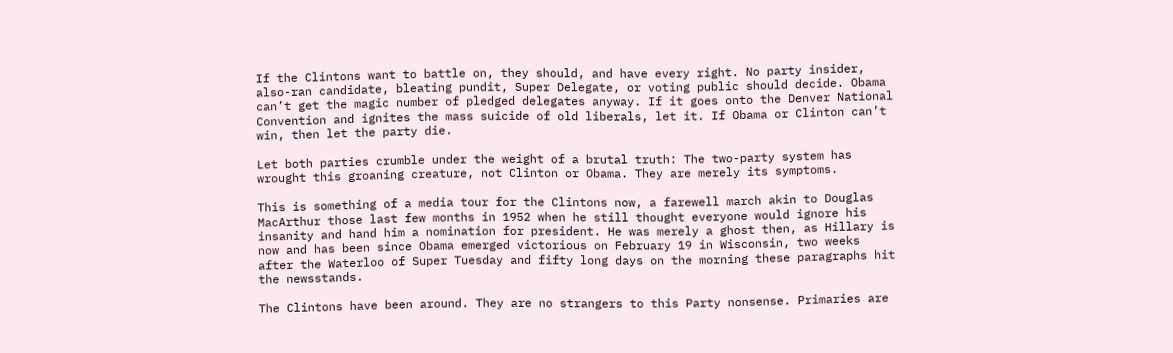If the Clintons want to battle on, they should, and have every right. No party insider, also-ran candidate, bleating pundit, Super Delegate, or voting public should decide. Obama can’t get the magic number of pledged delegates anyway. If it goes onto the Denver National Convention and ignites the mass suicide of old liberals, let it. If Obama or Clinton can’t win, then let the party die.

Let both parties crumble under the weight of a brutal truth: The two-party system has wrought this groaning creature, not Clinton or Obama. They are merely its symptoms.

This is something of a media tour for the Clintons now, a farewell march akin to Douglas MacArthur those last few months in 1952 when he still thought everyone would ignore his insanity and hand him a nomination for president. He was merely a ghost then, as Hillary is now and has been since Obama emerged victorious on February 19 in Wisconsin, two weeks after the Waterloo of Super Tuesday and fifty long days on the morning these paragraphs hit the newsstands.

The Clintons have been around. They are no strangers to this Party nonsense. Primaries are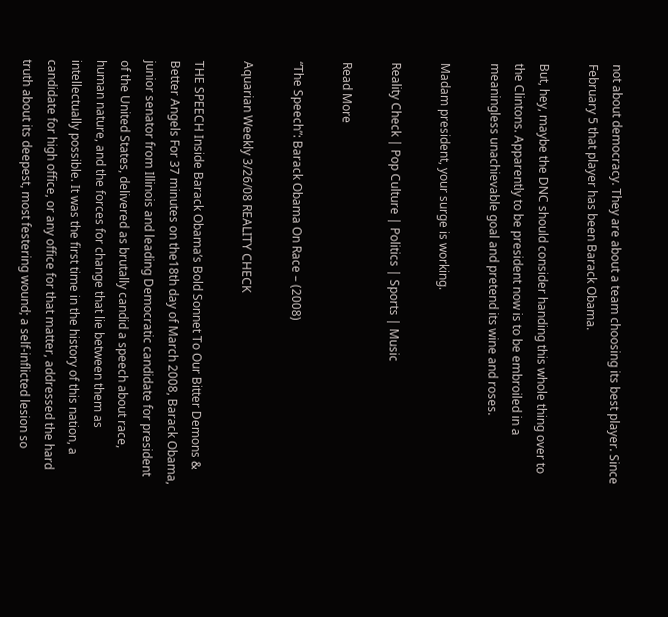not about democracy. They are about a team choosing its best player. Since February 5 that player has been Barack Obama.

But, hey, maybe the DNC should consider handing this whole thing over to the Clintons. Apparently to be president now is to be embroiled in a meaningless unachievable goal and pretend its wine and roses.

Madam president, your surge is working.

Reality Check | Pop Culture | Politics | Sports | Music

Read More

“The Speech”: Barack Obama On Race – (2008)

Aquarian Weekly 3/26/08 REALITY CHECK

THE SPEECH Inside Barack Obama’s Bold Sonnet To Our Bitter Demons & Better Angels For 37 minutes on the18th day of March 2008, Barack Obama, junior senator from Illinois and leading Democratic candidate for president of the United States, delivered as brutally candid a speech about race, human nature, and the forces for change that lie between them as intellectually possible. It was the first time in the history of this nation, a candidate for high office, or any office for that matter, addressed the hard truth about its deepest, most festering wound; a self-inflicted lesion so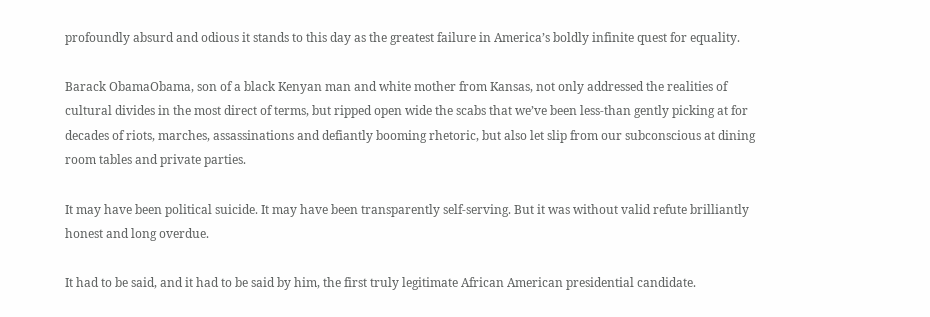profoundly absurd and odious it stands to this day as the greatest failure in America’s boldly infinite quest for equality.

Barack ObamaObama, son of a black Kenyan man and white mother from Kansas, not only addressed the realities of cultural divides in the most direct of terms, but ripped open wide the scabs that we’ve been less-than gently picking at for decades of riots, marches, assassinations and defiantly booming rhetoric, but also let slip from our subconscious at dining room tables and private parties.

It may have been political suicide. It may have been transparently self-serving. But it was without valid refute brilliantly honest and long overdue.

It had to be said, and it had to be said by him, the first truly legitimate African American presidential candidate.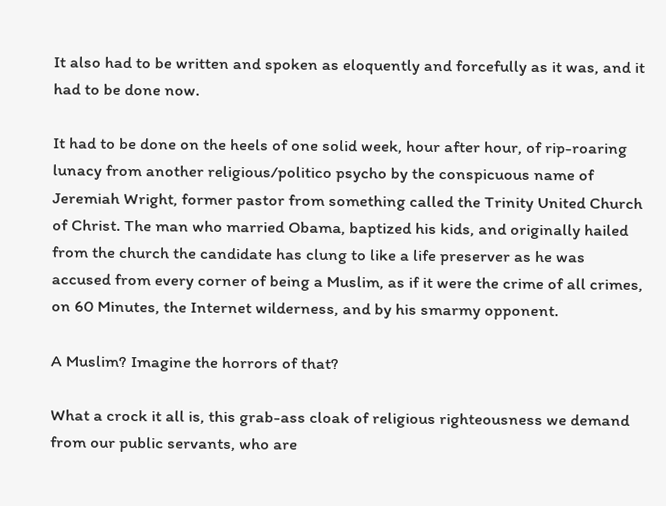It also had to be written and spoken as eloquently and forcefully as it was, and it had to be done now.

It had to be done on the heels of one solid week, hour after hour, of rip-roaring lunacy from another religious/politico psycho by the conspicuous name of Jeremiah Wright, former pastor from something called the Trinity United Church of Christ. The man who married Obama, baptized his kids, and originally hailed from the church the candidate has clung to like a life preserver as he was accused from every corner of being a Muslim, as if it were the crime of all crimes, on 60 Minutes, the Internet wilderness, and by his smarmy opponent.

A Muslim? Imagine the horrors of that?

What a crock it all is, this grab-ass cloak of religious righteousness we demand from our public servants, who are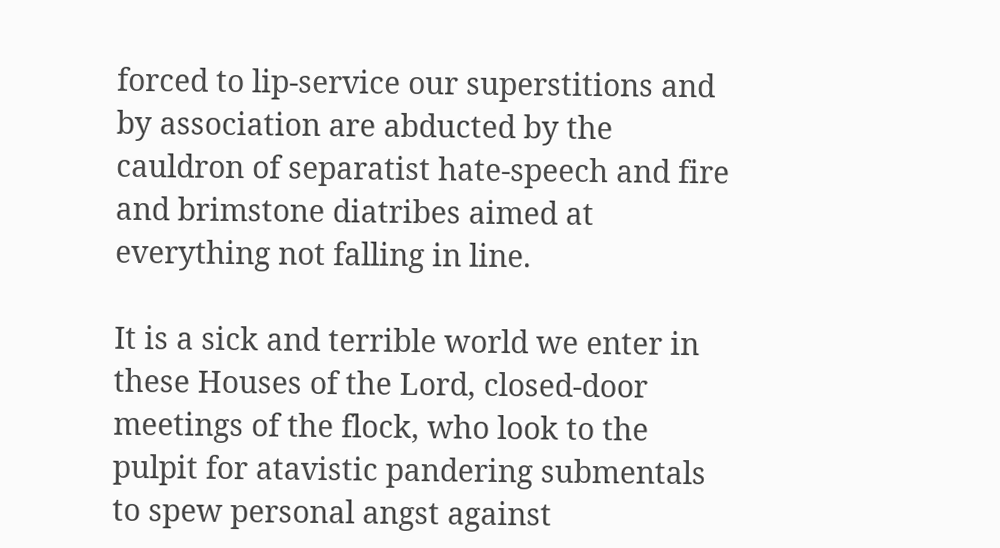forced to lip-service our superstitions and by association are abducted by the cauldron of separatist hate-speech and fire and brimstone diatribes aimed at everything not falling in line.

It is a sick and terrible world we enter in these Houses of the Lord, closed-door meetings of the flock, who look to the pulpit for atavistic pandering submentals to spew personal angst against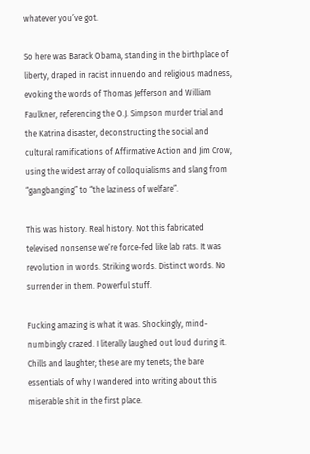whatever you’ve got.

So here was Barack Obama, standing in the birthplace of liberty, draped in racist innuendo and religious madness, evoking the words of Thomas Jefferson and William Faulkner, referencing the O.J. Simpson murder trial and the Katrina disaster, deconstructing the social and cultural ramifications of Affirmative Action and Jim Crow, using the widest array of colloquialisms and slang from “gangbanging” to “the laziness of welfare”.

This was history. Real history. Not this fabricated televised nonsense we’re force-fed like lab rats. It was revolution in words. Striking words. Distinct words. No surrender in them. Powerful stuff.

Fucking amazing is what it was. Shockingly, mind-numbingly crazed. I literally laughed out loud during it. Chills and laughter; these are my tenets; the bare essentials of why I wandered into writing about this miserable shit in the first place.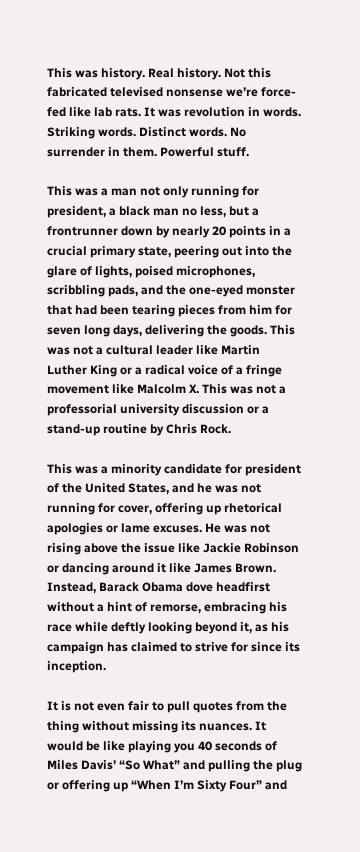This was history. Real history. Not this fabricated televised nonsense we’re force-fed like lab rats. It was revolution in words. Striking words. Distinct words. No surrender in them. Powerful stuff.

This was a man not only running for president, a black man no less, but a frontrunner down by nearly 20 points in a crucial primary state, peering out into the glare of lights, poised microphones, scribbling pads, and the one-eyed monster that had been tearing pieces from him for seven long days, delivering the goods. This was not a cultural leader like Martin Luther King or a radical voice of a fringe movement like Malcolm X. This was not a professorial university discussion or a stand-up routine by Chris Rock.

This was a minority candidate for president of the United States, and he was not running for cover, offering up rhetorical apologies or lame excuses. He was not rising above the issue like Jackie Robinson or dancing around it like James Brown. Instead, Barack Obama dove headfirst without a hint of remorse, embracing his race while deftly looking beyond it, as his campaign has claimed to strive for since its inception.

It is not even fair to pull quotes from the thing without missing its nuances. It would be like playing you 40 seconds of Miles Davis’ “So What” and pulling the plug or offering up “When I’m Sixty Four” and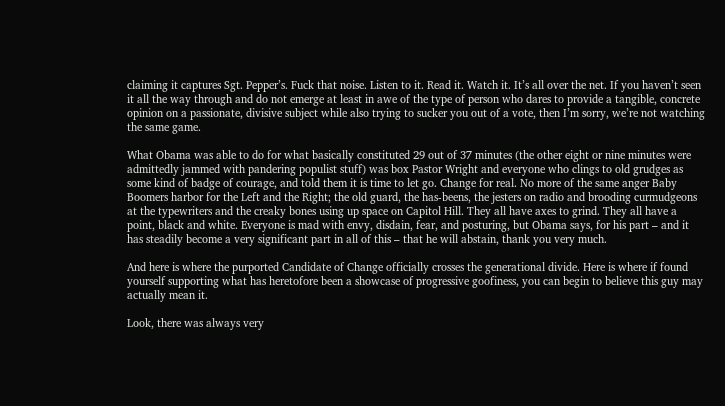claiming it captures Sgt. Pepper’s. Fuck that noise. Listen to it. Read it. Watch it. It’s all over the net. If you haven’t seen it all the way through and do not emerge at least in awe of the type of person who dares to provide a tangible, concrete opinion on a passionate, divisive subject while also trying to sucker you out of a vote, then I’m sorry, we’re not watching the same game.

What Obama was able to do for what basically constituted 29 out of 37 minutes (the other eight or nine minutes were admittedly jammed with pandering populist stuff) was box Pastor Wright and everyone who clings to old grudges as some kind of badge of courage, and told them it is time to let go. Change for real. No more of the same anger Baby Boomers harbor for the Left and the Right; the old guard, the has-beens, the jesters on radio and brooding curmudgeons at the typewriters and the creaky bones using up space on Capitol Hill. They all have axes to grind. They all have a point, black and white. Everyone is mad with envy, disdain, fear, and posturing, but Obama says, for his part – and it has steadily become a very significant part in all of this – that he will abstain, thank you very much.

And here is where the purported Candidate of Change officially crosses the generational divide. Here is where if found yourself supporting what has heretofore been a showcase of progressive goofiness, you can begin to believe this guy may actually mean it.

Look, there was always very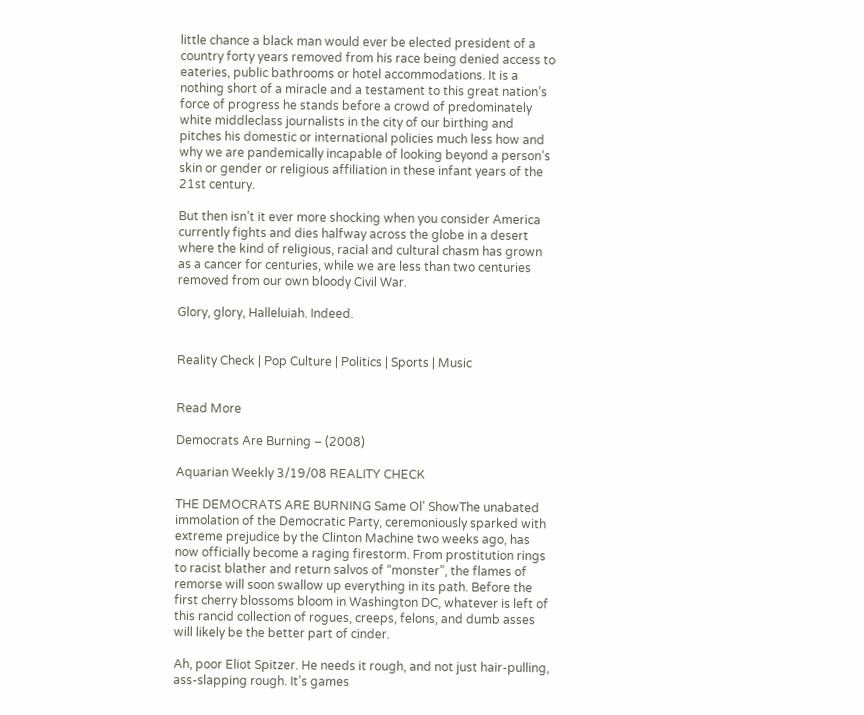little chance a black man would ever be elected president of a country forty years removed from his race being denied access to eateries, public bathrooms or hotel accommodations. It is a nothing short of a miracle and a testament to this great nation’s force of progress he stands before a crowd of predominately white middleclass journalists in the city of our birthing and pitches his domestic or international policies much less how and why we are pandemically incapable of looking beyond a person’s skin or gender or religious affiliation in these infant years of the 21st century.

But then isn’t it ever more shocking when you consider America currently fights and dies halfway across the globe in a desert where the kind of religious, racial and cultural chasm has grown as a cancer for centuries, while we are less than two centuries removed from our own bloody Civil War.

Glory, glory, Halleluiah. Indeed.


Reality Check | Pop Culture | Politics | Sports | Music


Read More

Democrats Are Burning – (2008)

Aquarian Weekly 3/19/08 REALITY CHECK

THE DEMOCRATS ARE BURNING Same Ol' ShowThe unabated immolation of the Democratic Party, ceremoniously sparked with extreme prejudice by the Clinton Machine two weeks ago, has now officially become a raging firestorm. From prostitution rings to racist blather and return salvos of “monster”, the flames of remorse will soon swallow up everything in its path. Before the first cherry blossoms bloom in Washington DC, whatever is left of this rancid collection of rogues, creeps, felons, and dumb asses will likely be the better part of cinder.

Ah, poor Eliot Spitzer. He needs it rough, and not just hair-pulling, ass-slapping rough. It’s games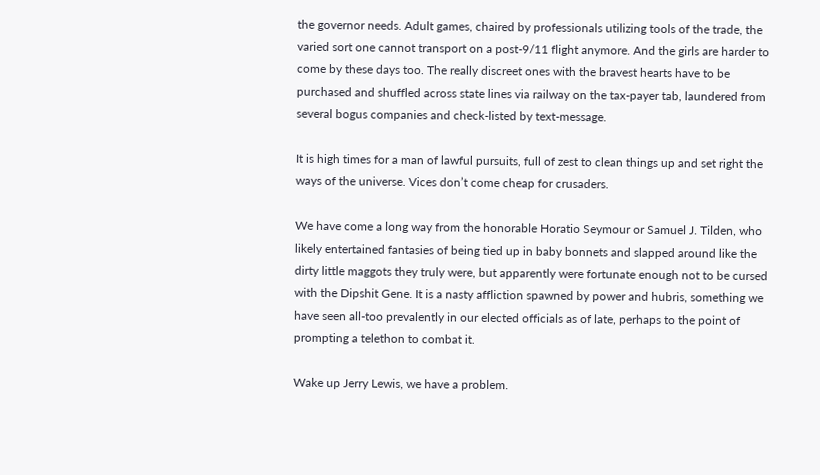the governor needs. Adult games, chaired by professionals utilizing tools of the trade, the varied sort one cannot transport on a post-9/11 flight anymore. And the girls are harder to come by these days too. The really discreet ones with the bravest hearts have to be purchased and shuffled across state lines via railway on the tax-payer tab, laundered from several bogus companies and check-listed by text-message.

It is high times for a man of lawful pursuits, full of zest to clean things up and set right the ways of the universe. Vices don’t come cheap for crusaders.

We have come a long way from the honorable Horatio Seymour or Samuel J. Tilden, who likely entertained fantasies of being tied up in baby bonnets and slapped around like the dirty little maggots they truly were, but apparently were fortunate enough not to be cursed with the Dipshit Gene. It is a nasty affliction spawned by power and hubris, something we have seen all-too prevalently in our elected officials as of late, perhaps to the point of prompting a telethon to combat it.

Wake up Jerry Lewis, we have a problem.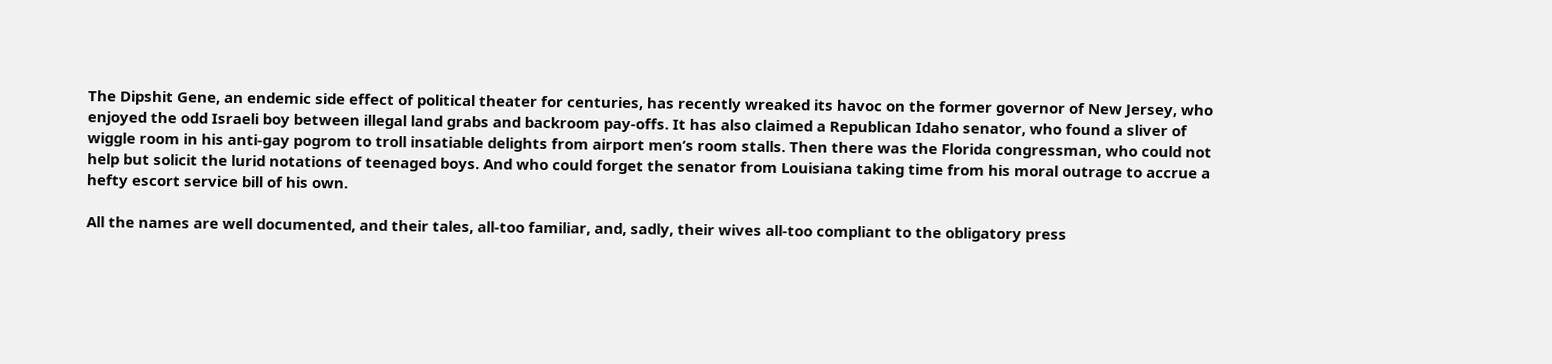The Dipshit Gene, an endemic side effect of political theater for centuries, has recently wreaked its havoc on the former governor of New Jersey, who enjoyed the odd Israeli boy between illegal land grabs and backroom pay-offs. It has also claimed a Republican Idaho senator, who found a sliver of wiggle room in his anti-gay pogrom to troll insatiable delights from airport men’s room stalls. Then there was the Florida congressman, who could not help but solicit the lurid notations of teenaged boys. And who could forget the senator from Louisiana taking time from his moral outrage to accrue a hefty escort service bill of his own.

All the names are well documented, and their tales, all-too familiar, and, sadly, their wives all-too compliant to the obligatory press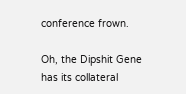conference frown.

Oh, the Dipshit Gene has its collateral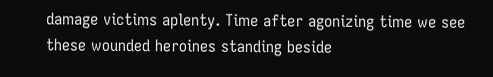damage victims aplenty. Time after agonizing time we see these wounded heroines standing beside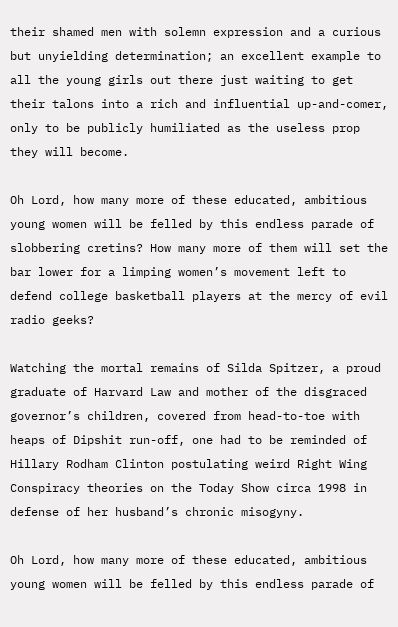their shamed men with solemn expression and a curious but unyielding determination; an excellent example to all the young girls out there just waiting to get their talons into a rich and influential up-and-comer, only to be publicly humiliated as the useless prop they will become.

Oh Lord, how many more of these educated, ambitious young women will be felled by this endless parade of slobbering cretins? How many more of them will set the bar lower for a limping women’s movement left to defend college basketball players at the mercy of evil radio geeks?

Watching the mortal remains of Silda Spitzer, a proud graduate of Harvard Law and mother of the disgraced governor’s children, covered from head-to-toe with heaps of Dipshit run-off, one had to be reminded of Hillary Rodham Clinton postulating weird Right Wing Conspiracy theories on the Today Show circa 1998 in defense of her husband’s chronic misogyny.

Oh Lord, how many more of these educated, ambitious young women will be felled by this endless parade of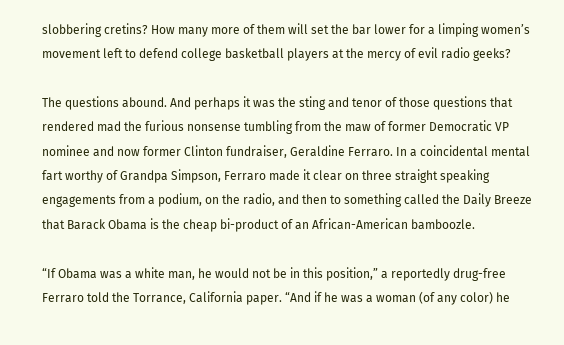slobbering cretins? How many more of them will set the bar lower for a limping women’s movement left to defend college basketball players at the mercy of evil radio geeks?

The questions abound. And perhaps it was the sting and tenor of those questions that rendered mad the furious nonsense tumbling from the maw of former Democratic VP nominee and now former Clinton fundraiser, Geraldine Ferraro. In a coincidental mental fart worthy of Grandpa Simpson, Ferraro made it clear on three straight speaking engagements from a podium, on the radio, and then to something called the Daily Breeze that Barack Obama is the cheap bi-product of an African-American bamboozle.

“If Obama was a white man, he would not be in this position,” a reportedly drug-free Ferraro told the Torrance, California paper. “And if he was a woman (of any color) he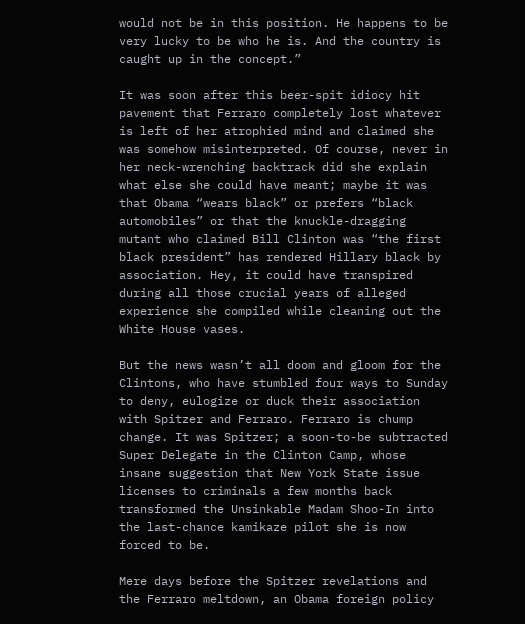would not be in this position. He happens to be very lucky to be who he is. And the country is caught up in the concept.”

It was soon after this beer-spit idiocy hit pavement that Ferraro completely lost whatever is left of her atrophied mind and claimed she was somehow misinterpreted. Of course, never in her neck-wrenching backtrack did she explain what else she could have meant; maybe it was that Obama “wears black” or prefers “black automobiles” or that the knuckle-dragging mutant who claimed Bill Clinton was “the first black president” has rendered Hillary black by association. Hey, it could have transpired during all those crucial years of alleged experience she compiled while cleaning out the White House vases.

But the news wasn’t all doom and gloom for the Clintons, who have stumbled four ways to Sunday to deny, eulogize or duck their association with Spitzer and Ferraro. Ferraro is chump change. It was Spitzer; a soon-to-be subtracted Super Delegate in the Clinton Camp, whose insane suggestion that New York State issue licenses to criminals a few months back transformed the Unsinkable Madam Shoo-In into the last-chance kamikaze pilot she is now forced to be.

Mere days before the Spitzer revelations and the Ferraro meltdown, an Obama foreign policy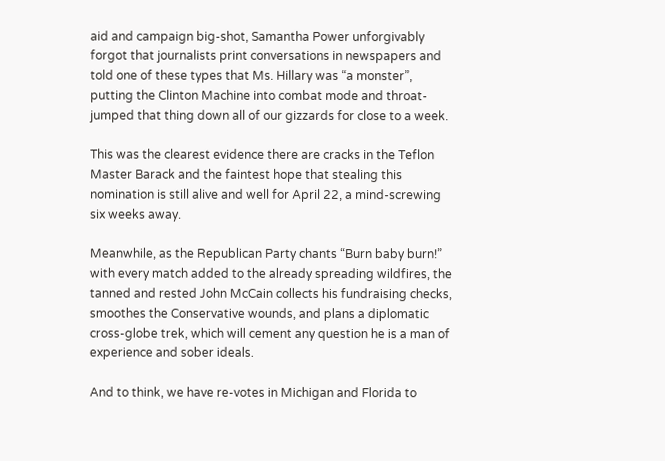aid and campaign big-shot, Samantha Power unforgivably forgot that journalists print conversations in newspapers and told one of these types that Ms. Hillary was “a monster”, putting the Clinton Machine into combat mode and throat-jumped that thing down all of our gizzards for close to a week.

This was the clearest evidence there are cracks in the Teflon Master Barack and the faintest hope that stealing this nomination is still alive and well for April 22, a mind-screwing six weeks away.

Meanwhile, as the Republican Party chants “Burn baby burn!” with every match added to the already spreading wildfires, the tanned and rested John McCain collects his fundraising checks, smoothes the Conservative wounds, and plans a diplomatic cross-globe trek, which will cement any question he is a man of experience and sober ideals.

And to think, we have re-votes in Michigan and Florida to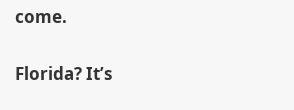come.

Florida? It’s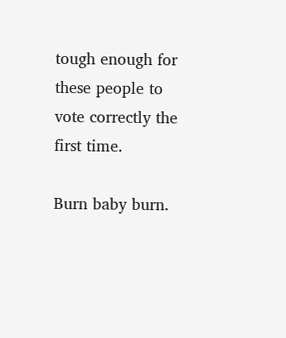tough enough for these people to vote correctly the first time.

Burn baby burn.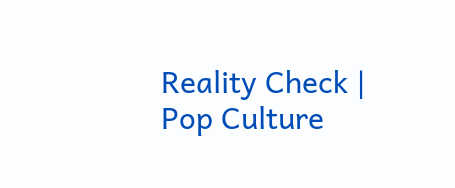Reality Check | Pop Culture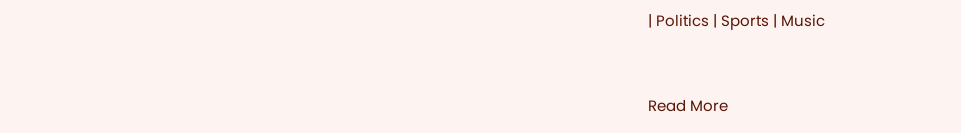| Politics | Sports | Music


Read More